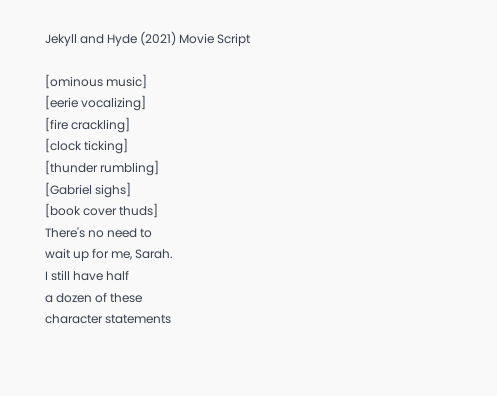Jekyll and Hyde (2021) Movie Script

[ominous music]
[eerie vocalizing]
[fire crackling]
[clock ticking]
[thunder rumbling]
[Gabriel sighs]
[book cover thuds]
There's no need to
wait up for me, Sarah.
I still have half
a dozen of these
character statements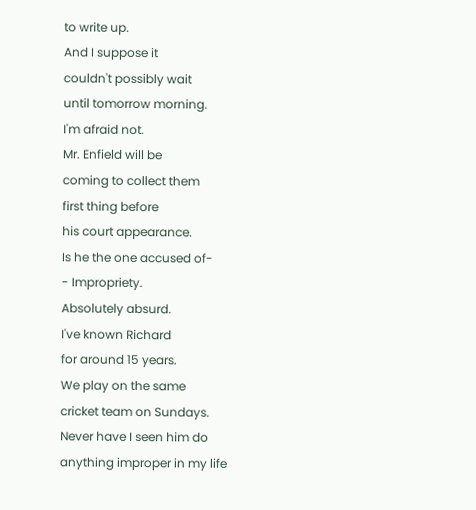to write up.
And I suppose it
couldn't possibly wait
until tomorrow morning.
I'm afraid not.
Mr. Enfield will be
coming to collect them
first thing before
his court appearance.
Is he the one accused of-
- Impropriety.
Absolutely absurd.
I've known Richard
for around 15 years.
We play on the same
cricket team on Sundays.
Never have I seen him do
anything improper in my life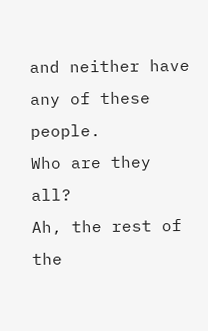and neither have
any of these people.
Who are they all?
Ah, the rest of
the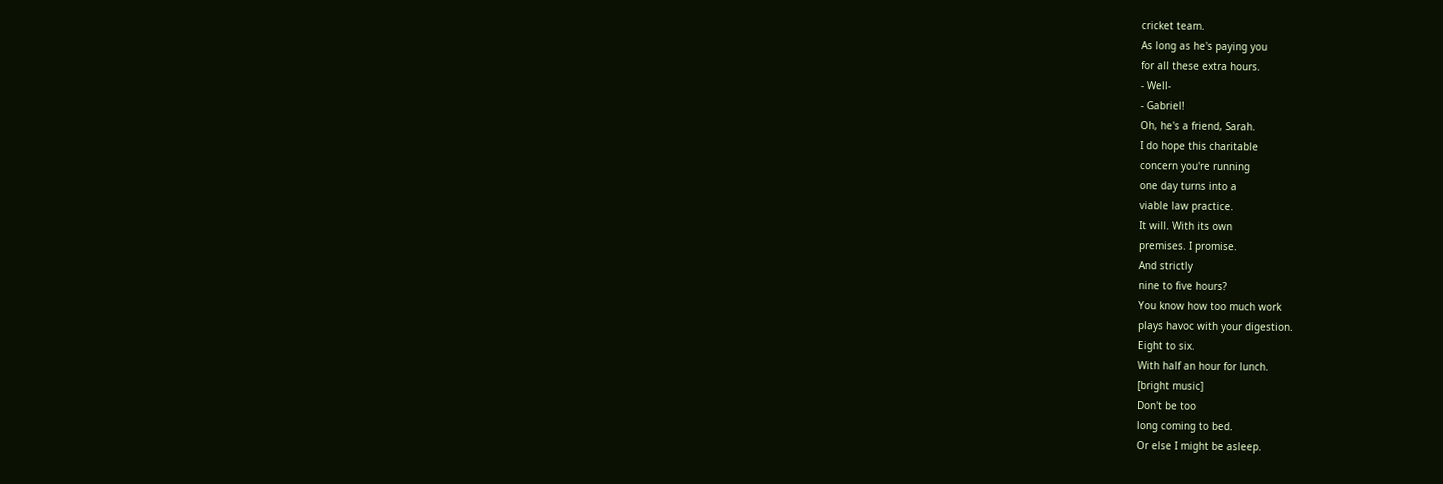cricket team.
As long as he's paying you
for all these extra hours.
- Well-
- Gabriel!
Oh, he's a friend, Sarah.
I do hope this charitable
concern you're running
one day turns into a
viable law practice.
It will. With its own
premises. I promise.
And strictly
nine to five hours?
You know how too much work
plays havoc with your digestion.
Eight to six.
With half an hour for lunch.
[bright music]
Don't be too
long coming to bed.
Or else I might be asleep.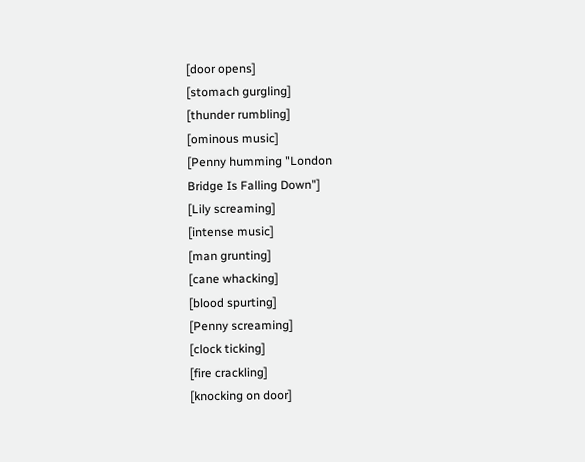[door opens]
[stomach gurgling]
[thunder rumbling]
[ominous music]
[Penny humming "London
Bridge Is Falling Down"]
[Lily screaming]
[intense music]
[man grunting]
[cane whacking]
[blood spurting]
[Penny screaming]
[clock ticking]
[fire crackling]
[knocking on door]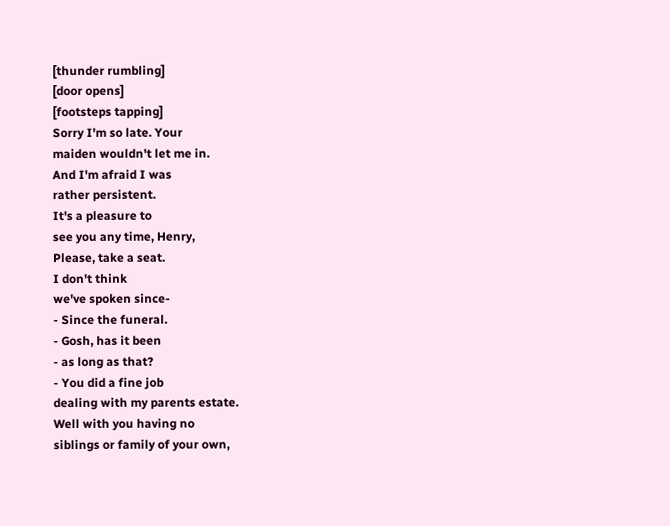[thunder rumbling]
[door opens]
[footsteps tapping]
Sorry I'm so late. Your
maiden wouldn't let me in.
And I'm afraid I was
rather persistent.
It's a pleasure to
see you any time, Henry,
Please, take a seat.
I don't think
we've spoken since-
- Since the funeral.
- Gosh, has it been
- as long as that?
- You did a fine job
dealing with my parents estate.
Well with you having no
siblings or family of your own,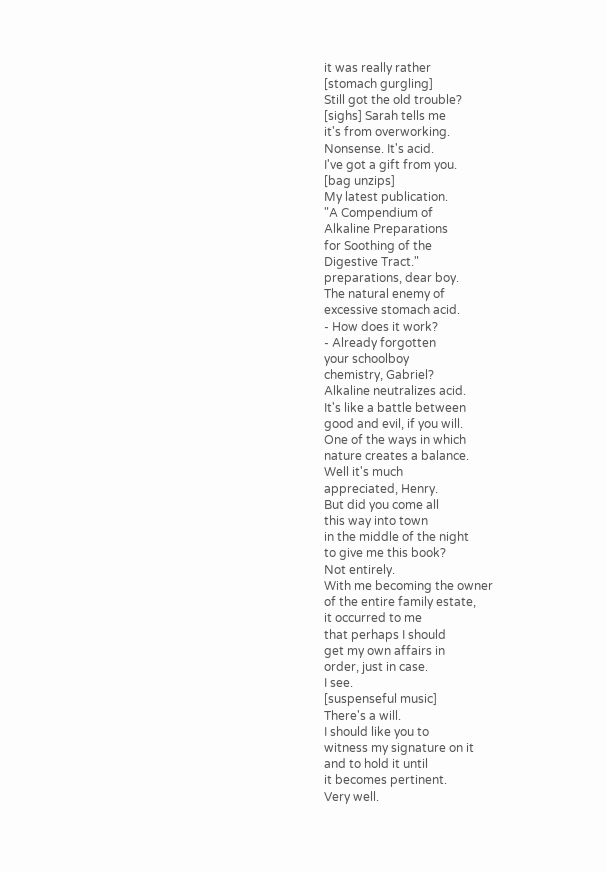it was really rather
[stomach gurgling]
Still got the old trouble?
[sighs] Sarah tells me
it's from overworking.
Nonsense. It's acid.
I've got a gift from you.
[bag unzips]
My latest publication.
"A Compendium of
Alkaline Preparations
for Soothing of the
Digestive Tract."
preparations, dear boy.
The natural enemy of
excessive stomach acid.
- How does it work?
- Already forgotten
your schoolboy
chemistry, Gabriel?
Alkaline neutralizes acid.
It's like a battle between
good and evil, if you will.
One of the ways in which
nature creates a balance.
Well it's much
appreciated, Henry.
But did you come all
this way into town
in the middle of the night
to give me this book?
Not entirely.
With me becoming the owner
of the entire family estate,
it occurred to me
that perhaps I should
get my own affairs in
order, just in case.
I see.
[suspenseful music]
There's a will.
I should like you to
witness my signature on it
and to hold it until
it becomes pertinent.
Very well.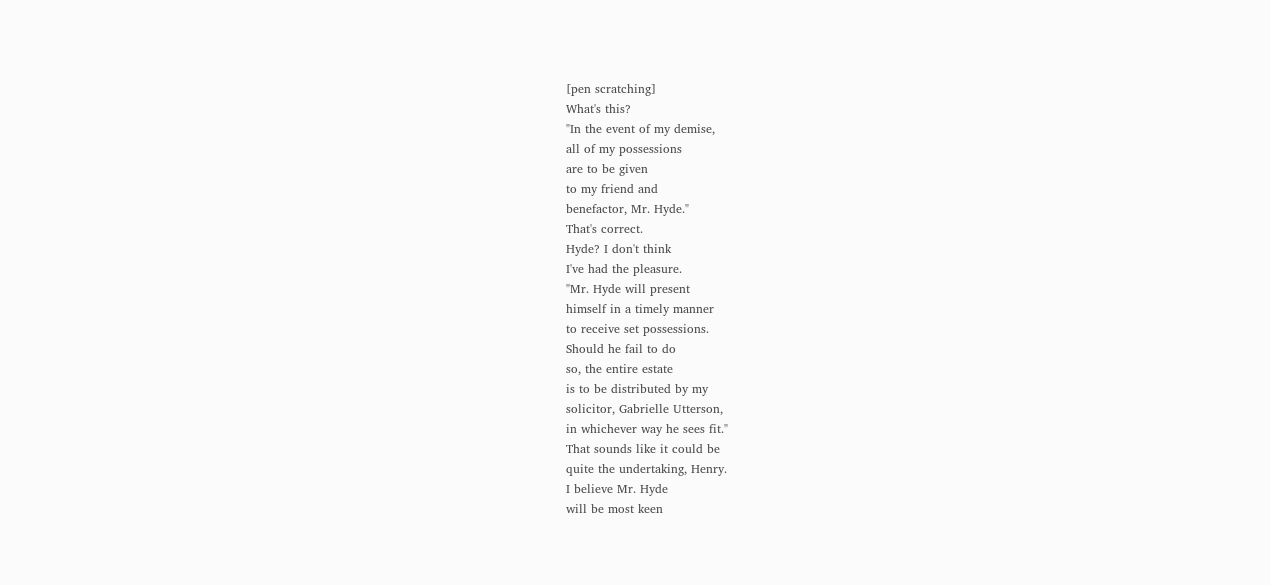[pen scratching]
What's this?
"In the event of my demise,
all of my possessions
are to be given
to my friend and
benefactor, Mr. Hyde."
That's correct.
Hyde? I don't think
I've had the pleasure.
"Mr. Hyde will present
himself in a timely manner
to receive set possessions.
Should he fail to do
so, the entire estate
is to be distributed by my
solicitor, Gabrielle Utterson,
in whichever way he sees fit."
That sounds like it could be
quite the undertaking, Henry.
I believe Mr. Hyde
will be most keen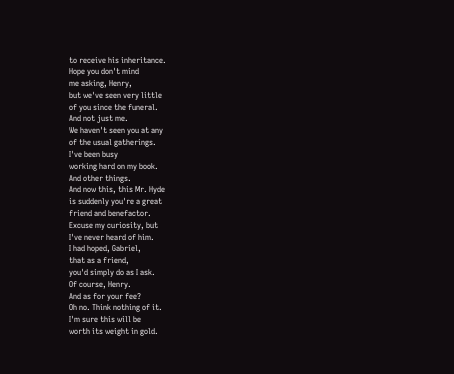to receive his inheritance.
Hope you don't mind
me asking, Henry,
but we've seen very little
of you since the funeral.
And not just me.
We haven't seen you at any
of the usual gatherings.
I've been busy
working hard on my book.
And other things.
And now this, this Mr. Hyde
is suddenly you're a great
friend and benefactor.
Excuse my curiosity, but
I've never heard of him.
I had hoped, Gabriel,
that as a friend,
you'd simply do as I ask.
Of course, Henry.
And as for your fee?
Oh no. Think nothing of it.
I'm sure this will be
worth its weight in gold.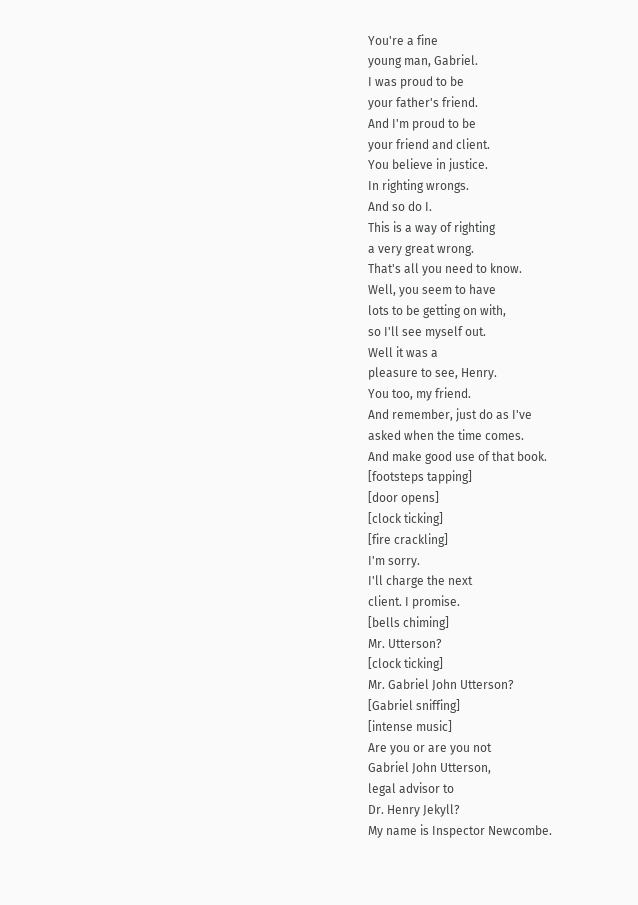You're a fine
young man, Gabriel.
I was proud to be
your father's friend.
And I'm proud to be
your friend and client.
You believe in justice.
In righting wrongs.
And so do I.
This is a way of righting
a very great wrong.
That's all you need to know.
Well, you seem to have
lots to be getting on with,
so I'll see myself out.
Well it was a
pleasure to see, Henry.
You too, my friend.
And remember, just do as I've
asked when the time comes.
And make good use of that book.
[footsteps tapping]
[door opens]
[clock ticking]
[fire crackling]
I'm sorry.
I'll charge the next
client. I promise.
[bells chiming]
Mr. Utterson?
[clock ticking]
Mr. Gabriel John Utterson?
[Gabriel sniffing]
[intense music]
Are you or are you not
Gabriel John Utterson,
legal advisor to
Dr. Henry Jekyll?
My name is Inspector Newcombe.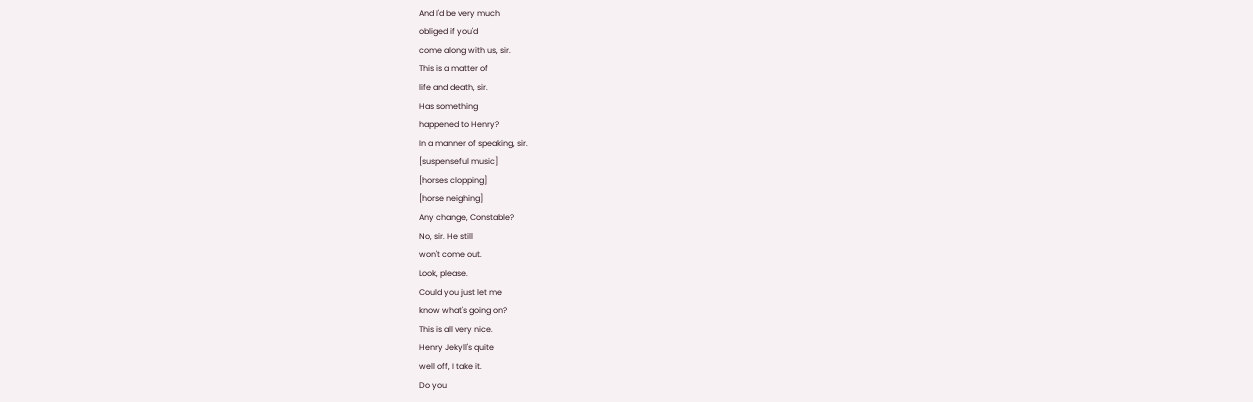And I'd be very much
obliged if you'd
come along with us, sir.
This is a matter of
life and death, sir.
Has something
happened to Henry?
In a manner of speaking, sir.
[suspenseful music]
[horses clopping]
[horse neighing]
Any change, Constable?
No, sir. He still
won't come out.
Look, please.
Could you just let me
know what's going on?
This is all very nice.
Henry Jekyll's quite
well off, I take it.
Do you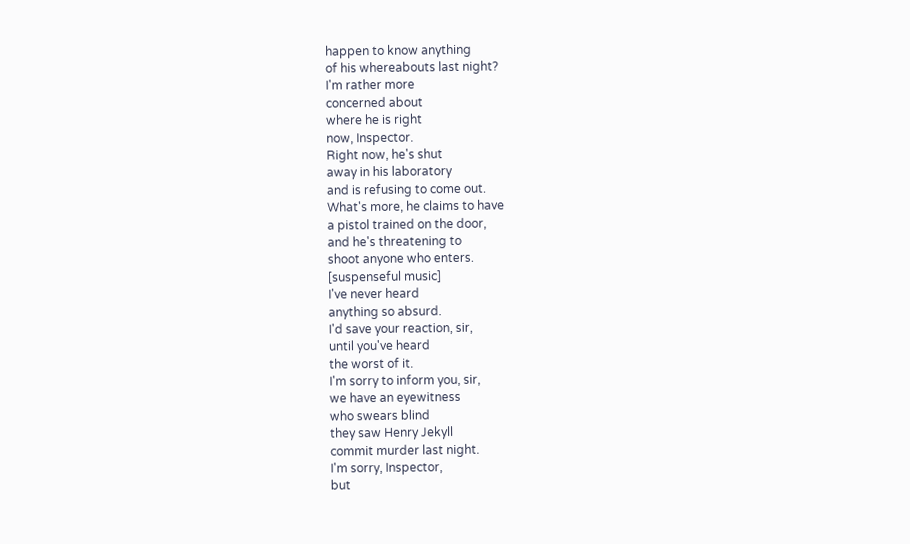happen to know anything
of his whereabouts last night?
I'm rather more
concerned about
where he is right
now, Inspector.
Right now, he's shut
away in his laboratory
and is refusing to come out.
What's more, he claims to have
a pistol trained on the door,
and he's threatening to
shoot anyone who enters.
[suspenseful music]
I've never heard
anything so absurd.
I'd save your reaction, sir,
until you've heard
the worst of it.
I'm sorry to inform you, sir,
we have an eyewitness
who swears blind
they saw Henry Jekyll
commit murder last night.
I'm sorry, Inspector,
but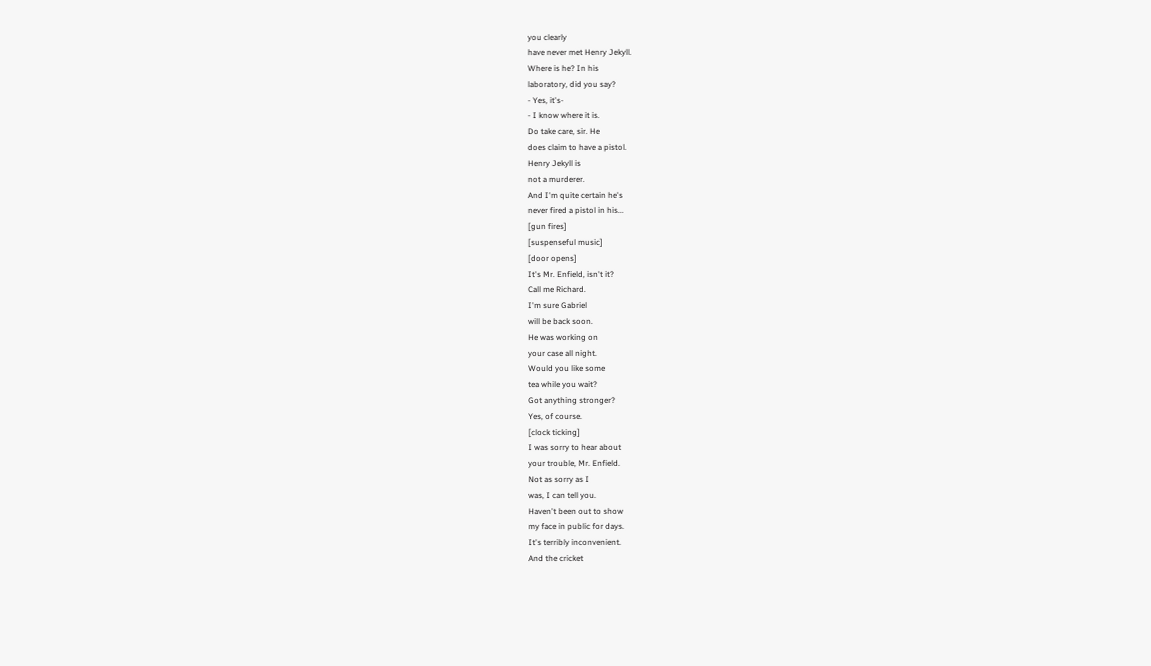you clearly
have never met Henry Jekyll.
Where is he? In his
laboratory, did you say?
- Yes, it's-
- I know where it is.
Do take care, sir. He
does claim to have a pistol.
Henry Jekyll is
not a murderer.
And I'm quite certain he's
never fired a pistol in his...
[gun fires]
[suspenseful music]
[door opens]
It's Mr. Enfield, isn't it?
Call me Richard.
I'm sure Gabriel
will be back soon.
He was working on
your case all night.
Would you like some
tea while you wait?
Got anything stronger?
Yes, of course.
[clock ticking]
I was sorry to hear about
your trouble, Mr. Enfield.
Not as sorry as I
was, I can tell you.
Haven't been out to show
my face in public for days.
It's terribly inconvenient.
And the cricket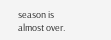season is almost over.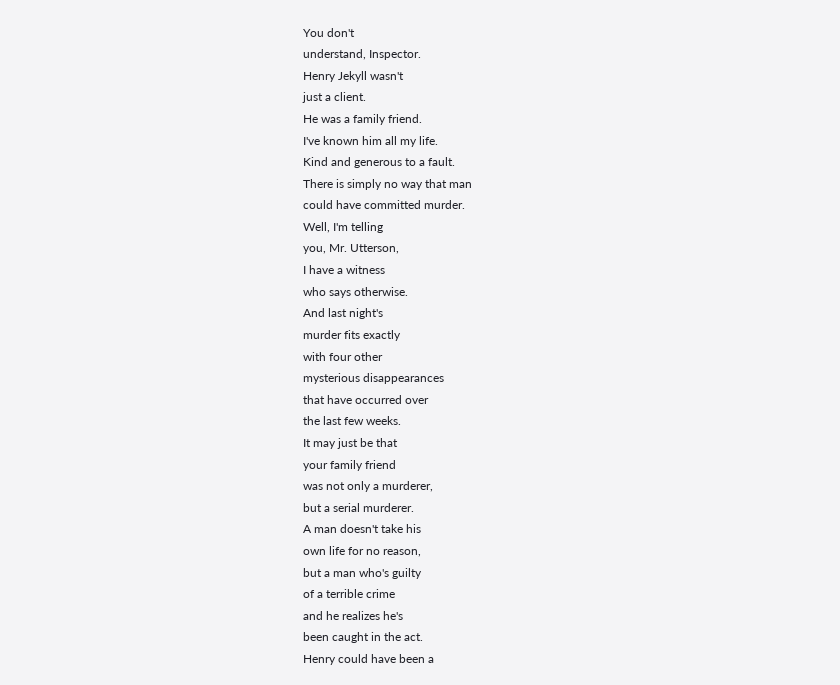You don't
understand, Inspector.
Henry Jekyll wasn't
just a client.
He was a family friend.
I've known him all my life.
Kind and generous to a fault.
There is simply no way that man
could have committed murder.
Well, I'm telling
you, Mr. Utterson,
I have a witness
who says otherwise.
And last night's
murder fits exactly
with four other
mysterious disappearances
that have occurred over
the last few weeks.
It may just be that
your family friend
was not only a murderer,
but a serial murderer.
A man doesn't take his
own life for no reason,
but a man who's guilty
of a terrible crime
and he realizes he's
been caught in the act.
Henry could have been a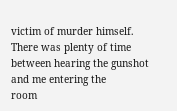victim of murder himself.
There was plenty of time
between hearing the gunshot
and me entering the
room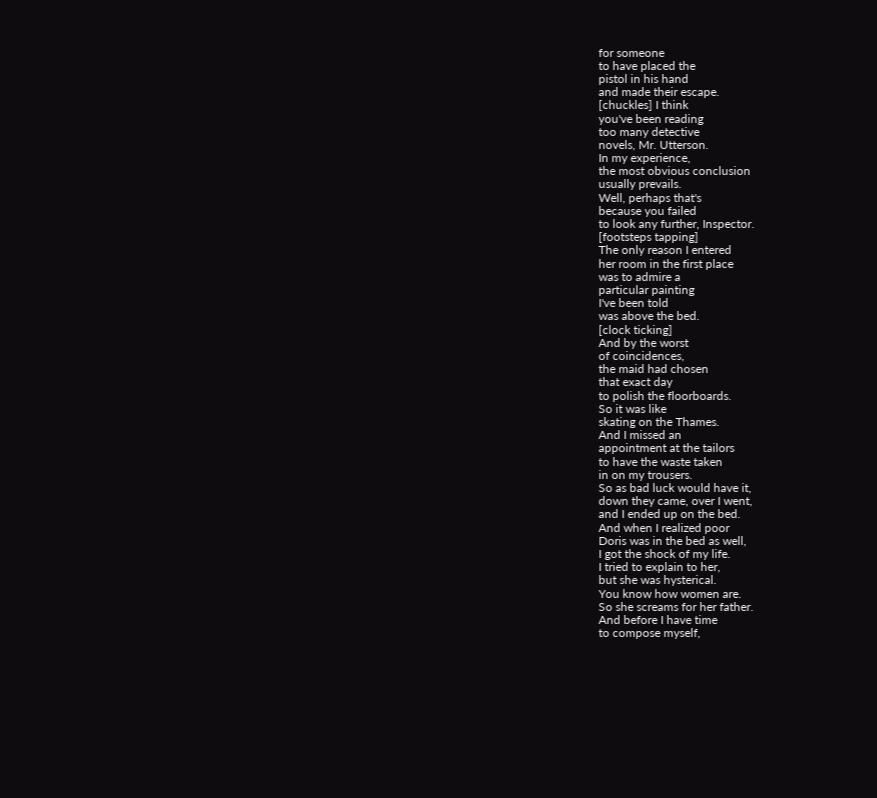for someone
to have placed the
pistol in his hand
and made their escape.
[chuckles] I think
you've been reading
too many detective
novels, Mr. Utterson.
In my experience,
the most obvious conclusion
usually prevails.
Well, perhaps that's
because you failed
to look any further, Inspector.
[footsteps tapping]
The only reason I entered
her room in the first place
was to admire a
particular painting
I've been told
was above the bed.
[clock ticking]
And by the worst
of coincidences,
the maid had chosen
that exact day
to polish the floorboards.
So it was like
skating on the Thames.
And I missed an
appointment at the tailors
to have the waste taken
in on my trousers.
So as bad luck would have it,
down they came, over I went,
and I ended up on the bed.
And when I realized poor
Doris was in the bed as well,
I got the shock of my life.
I tried to explain to her,
but she was hysterical.
You know how women are.
So she screams for her father.
And before I have time
to compose myself,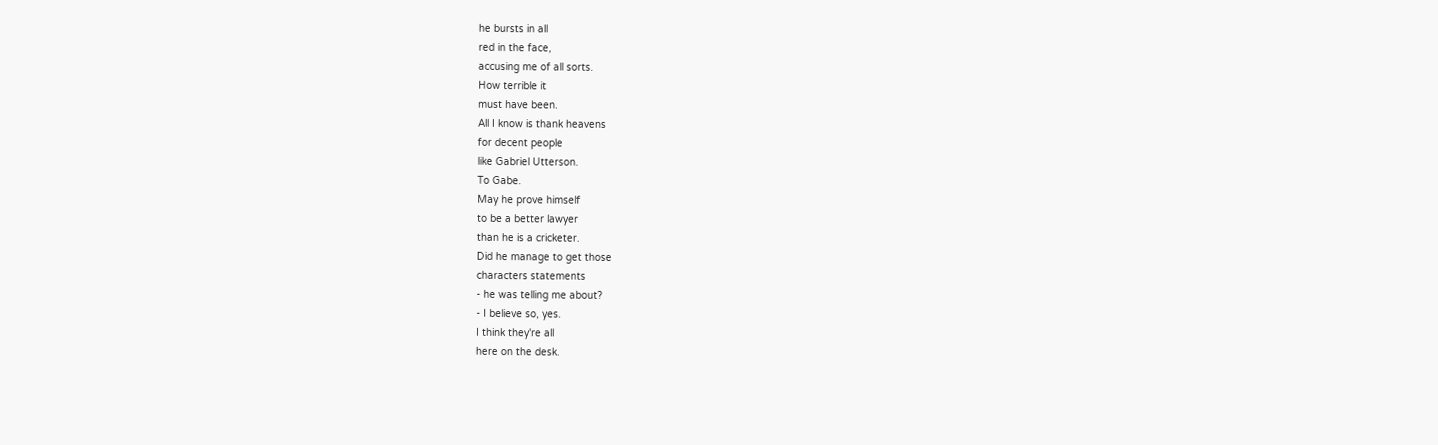he bursts in all
red in the face,
accusing me of all sorts.
How terrible it
must have been.
All I know is thank heavens
for decent people
like Gabriel Utterson.
To Gabe.
May he prove himself
to be a better lawyer
than he is a cricketer.
Did he manage to get those
characters statements
- he was telling me about?
- I believe so, yes.
I think they're all
here on the desk.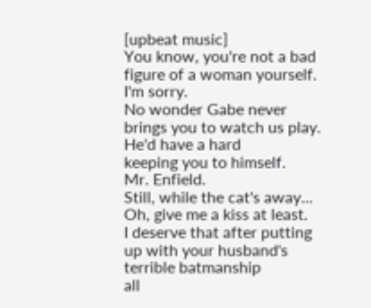[upbeat music]
You know, you're not a bad
figure of a woman yourself.
I'm sorry.
No wonder Gabe never
brings you to watch us play.
He'd have a hard
keeping you to himself.
Mr. Enfield.
Still, while the cat's away...
Oh, give me a kiss at least.
I deserve that after putting
up with your husband's
terrible batmanship
all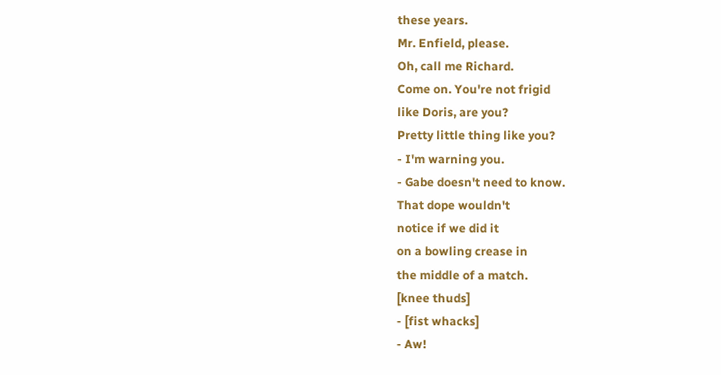these years.
Mr. Enfield, please.
Oh, call me Richard.
Come on. You're not frigid
like Doris, are you?
Pretty little thing like you?
- I'm warning you.
- Gabe doesn't need to know.
That dope wouldn't
notice if we did it
on a bowling crease in
the middle of a match.
[knee thuds]
- [fist whacks]
- Aw!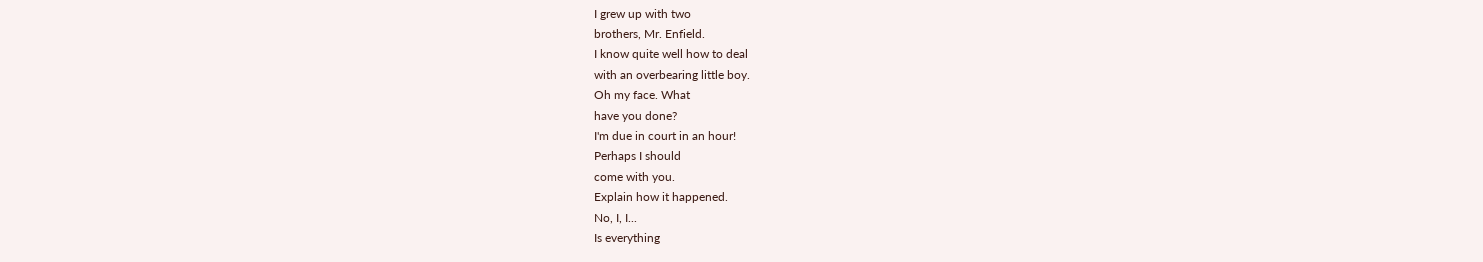I grew up with two
brothers, Mr. Enfield.
I know quite well how to deal
with an overbearing little boy.
Oh my face. What
have you done?
I'm due in court in an hour!
Perhaps I should
come with you.
Explain how it happened.
No, I, I...
Is everything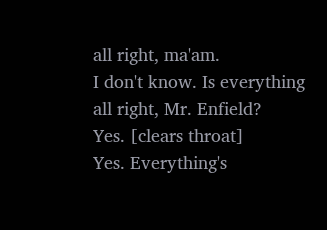all right, ma'am.
I don't know. Is everything
all right, Mr. Enfield?
Yes. [clears throat]
Yes. Everything's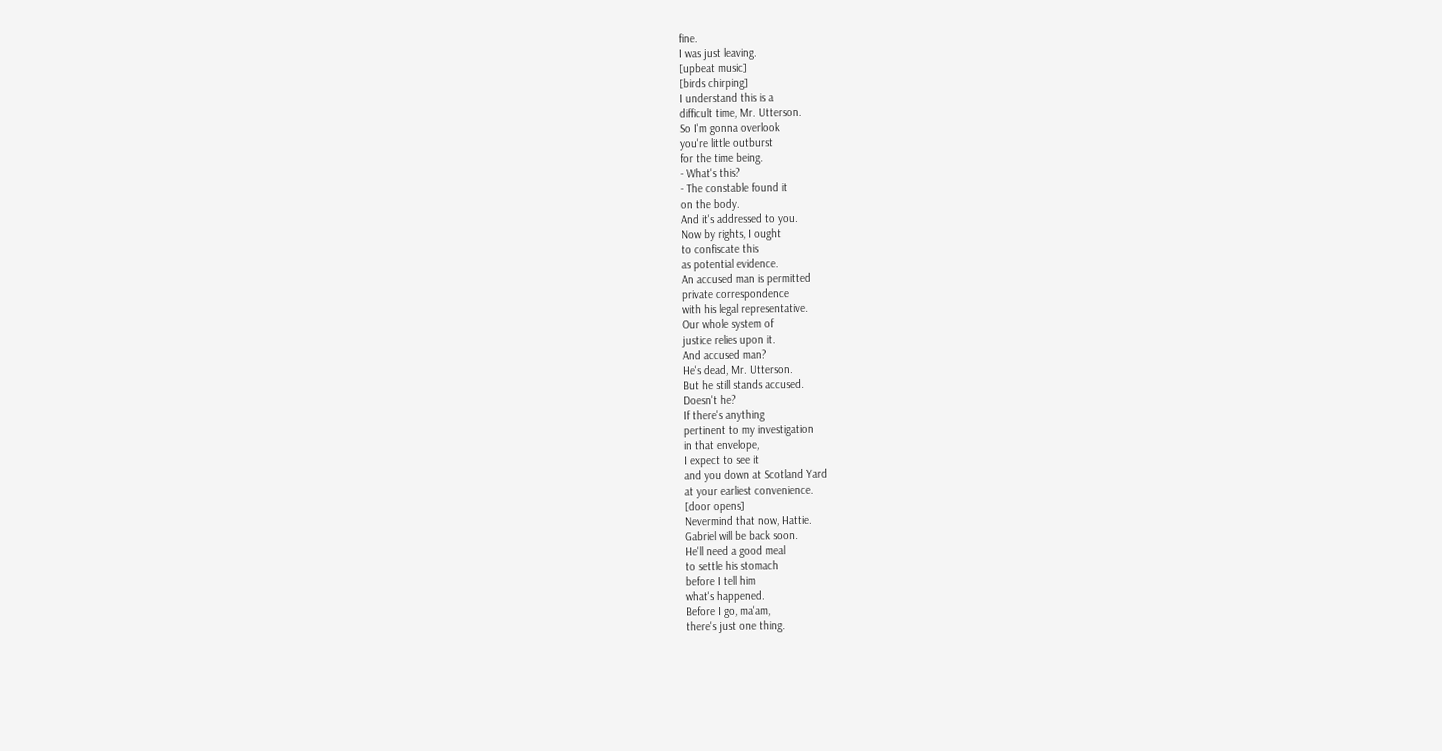fine.
I was just leaving.
[upbeat music]
[birds chirping]
I understand this is a
difficult time, Mr. Utterson.
So I'm gonna overlook
you're little outburst
for the time being.
- What's this?
- The constable found it
on the body.
And it's addressed to you.
Now by rights, I ought
to confiscate this
as potential evidence.
An accused man is permitted
private correspondence
with his legal representative.
Our whole system of
justice relies upon it.
And accused man?
He's dead, Mr. Utterson.
But he still stands accused.
Doesn't he?
If there's anything
pertinent to my investigation
in that envelope,
I expect to see it
and you down at Scotland Yard
at your earliest convenience.
[door opens]
Nevermind that now, Hattie.
Gabriel will be back soon.
He'll need a good meal
to settle his stomach
before I tell him
what's happened.
Before I go, ma'am,
there's just one thing.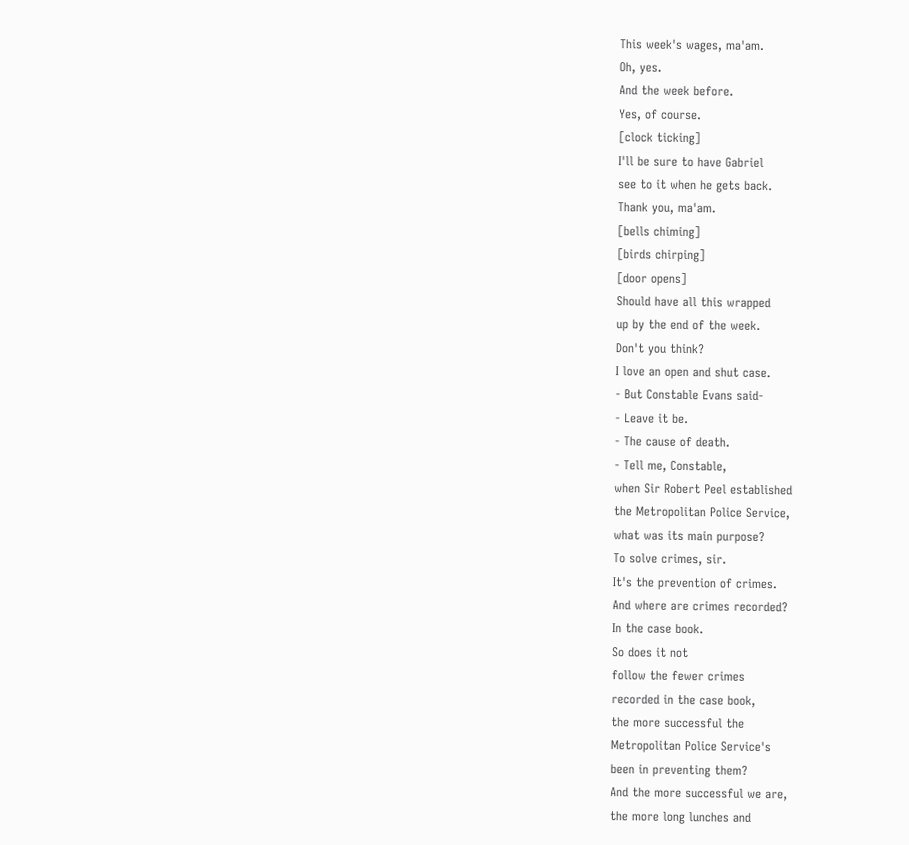This week's wages, ma'am.
Oh, yes.
And the week before.
Yes, of course.
[clock ticking]
I'll be sure to have Gabriel
see to it when he gets back.
Thank you, ma'am.
[bells chiming]
[birds chirping]
[door opens]
Should have all this wrapped
up by the end of the week.
Don't you think?
I love an open and shut case.
- But Constable Evans said-
- Leave it be.
- The cause of death.
- Tell me, Constable,
when Sir Robert Peel established
the Metropolitan Police Service,
what was its main purpose?
To solve crimes, sir.
It's the prevention of crimes.
And where are crimes recorded?
In the case book.
So does it not
follow the fewer crimes
recorded in the case book,
the more successful the
Metropolitan Police Service's
been in preventing them?
And the more successful we are,
the more long lunches and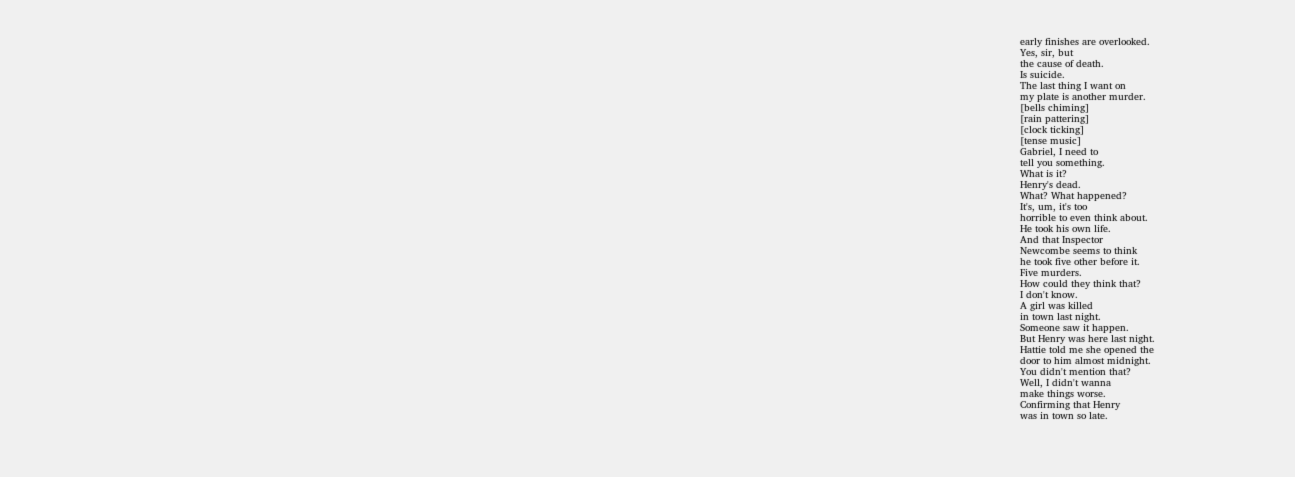early finishes are overlooked.
Yes, sir, but
the cause of death.
Is suicide.
The last thing I want on
my plate is another murder.
[bells chiming]
[rain pattering]
[clock ticking]
[tense music]
Gabriel, I need to
tell you something.
What is it?
Henry's dead.
What? What happened?
It's, um, it's too
horrible to even think about.
He took his own life.
And that Inspector
Newcombe seems to think
he took five other before it.
Five murders.
How could they think that?
I don't know.
A girl was killed
in town last night.
Someone saw it happen.
But Henry was here last night.
Hattie told me she opened the
door to him almost midnight.
You didn't mention that?
Well, I didn't wanna
make things worse.
Confirming that Henry
was in town so late.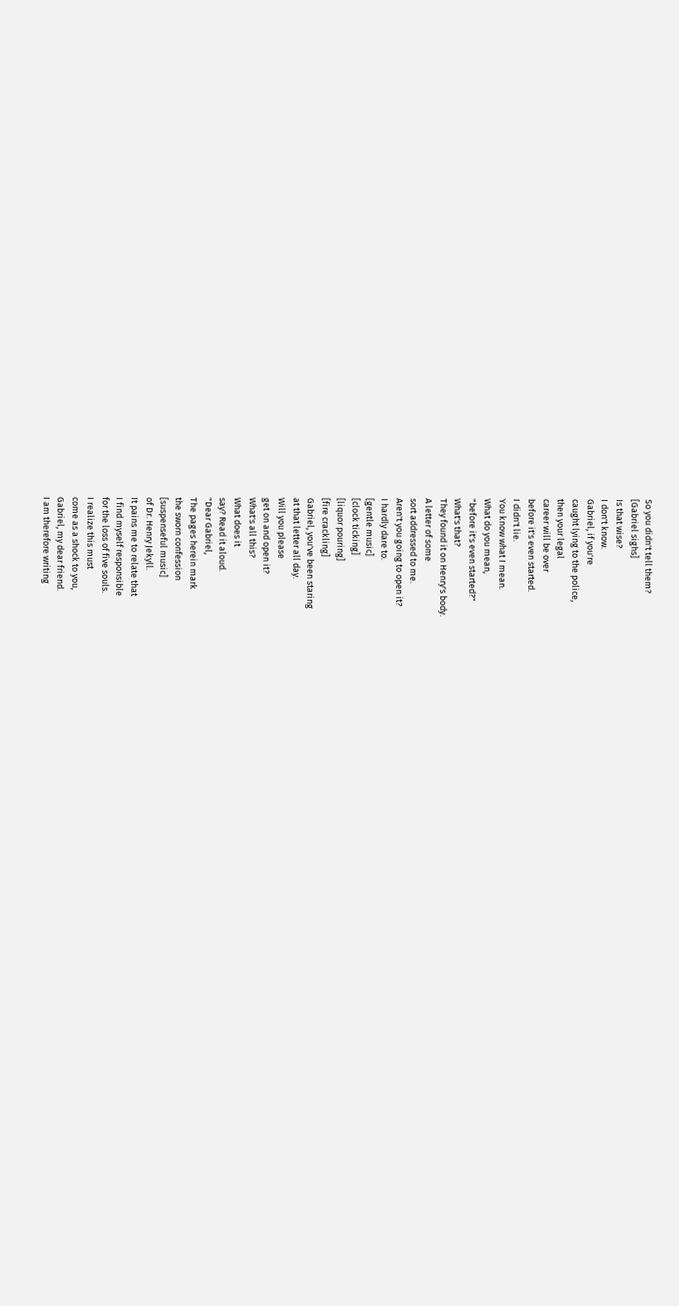So you didn't tell them?
[Gabriel sighs]
Is that wise?
I don't know.
Gabriel, if you're
caught lying to the police,
then your legal
career will be over
before it's even started.
I didn't lie.
You know what I mean.
What do you mean,
"before it's even started?"
What's that?
They found it on Henry's body.
A letter of some
sort addressed to me.
Aren't you going to open it?
I hardly dare to.
[gentle music]
[clock ticking]
[liquor pouring]
[fire crackling]
Gabriel, you've been staring
at that letter all day.
Will you please
get on and open it?
What's all this?
What does it
say? Read it aloud.
"Dear Gabriel,
The pages herein mark
the sworn confession
[suspenseful music]
of Dr. Henry Jekyll.
It pains me to relate that
I find myself responsible
for the loss of five souls.
I realize this must
come as a shock to you,
Gabriel, my dear friend.
I am therefore writing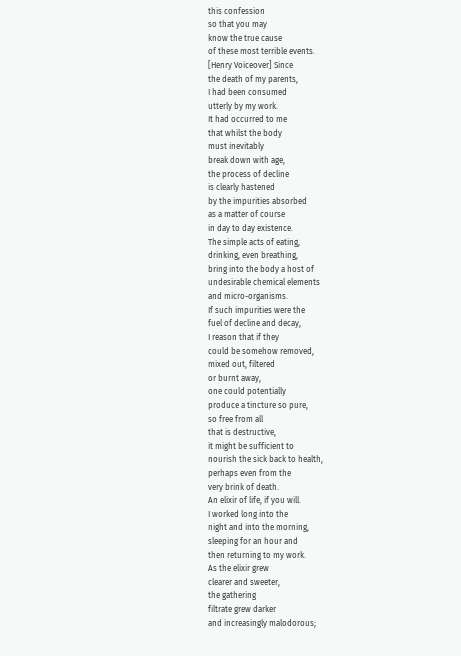this confession
so that you may
know the true cause
of these most terrible events.
[Henry Voiceover] Since
the death of my parents,
I had been consumed
utterly by my work.
It had occurred to me
that whilst the body
must inevitably
break down with age,
the process of decline
is clearly hastened
by the impurities absorbed
as a matter of course
in day to day existence.
The simple acts of eating,
drinking, even breathing,
bring into the body a host of
undesirable chemical elements
and micro-organisms.
If such impurities were the
fuel of decline and decay,
I reason that if they
could be somehow removed,
mixed out, filtered
or burnt away,
one could potentially
produce a tincture so pure,
so free from all
that is destructive,
it might be sufficient to
nourish the sick back to health,
perhaps even from the
very brink of death.
An elixir of life, if you will.
I worked long into the
night and into the morning,
sleeping for an hour and
then returning to my work.
As the elixir grew
clearer and sweeter,
the gathering
filtrate grew darker
and increasingly malodorous;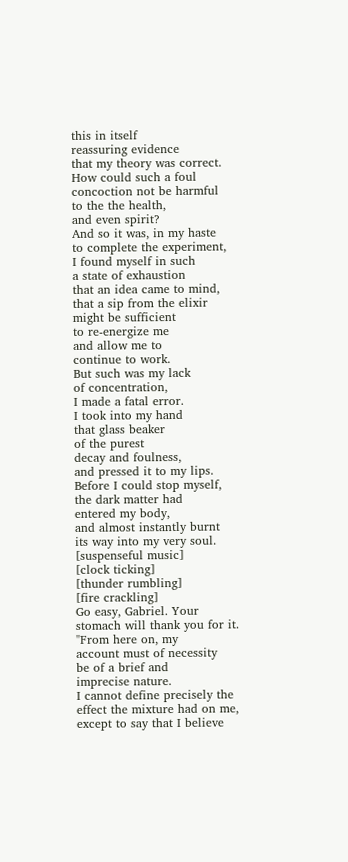this in itself
reassuring evidence
that my theory was correct.
How could such a foul
concoction not be harmful
to the the health,
and even spirit?
And so it was, in my haste
to complete the experiment,
I found myself in such
a state of exhaustion
that an idea came to mind,
that a sip from the elixir
might be sufficient
to re-energize me
and allow me to
continue to work.
But such was my lack
of concentration,
I made a fatal error.
I took into my hand
that glass beaker
of the purest
decay and foulness,
and pressed it to my lips.
Before I could stop myself,
the dark matter had
entered my body,
and almost instantly burnt
its way into my very soul.
[suspenseful music]
[clock ticking]
[thunder rumbling]
[fire crackling]
Go easy, Gabriel. Your
stomach will thank you for it.
"From here on, my
account must of necessity
be of a brief and
imprecise nature.
I cannot define precisely the
effect the mixture had on me,
except to say that I believe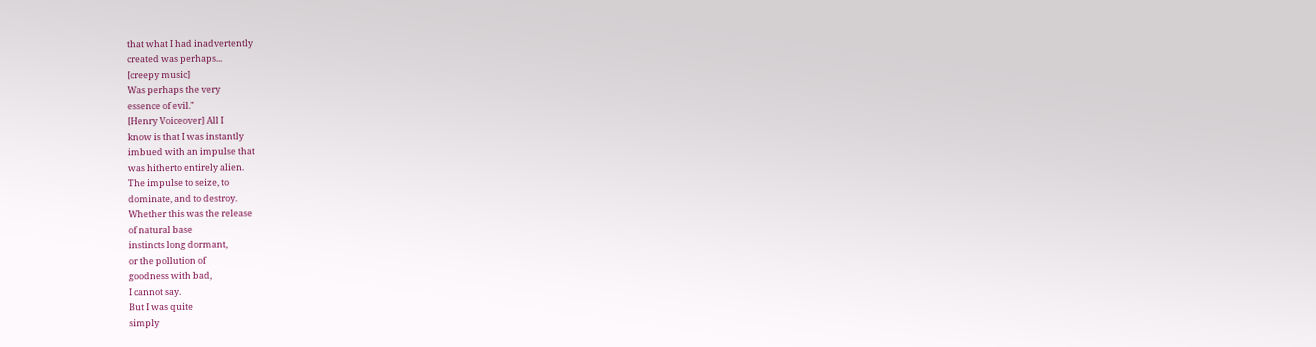that what I had inadvertently
created was perhaps...
[creepy music]
Was perhaps the very
essence of evil."
[Henry Voiceover] All I
know is that I was instantly
imbued with an impulse that
was hitherto entirely alien.
The impulse to seize, to
dominate, and to destroy.
Whether this was the release
of natural base
instincts long dormant,
or the pollution of
goodness with bad,
I cannot say.
But I was quite
simply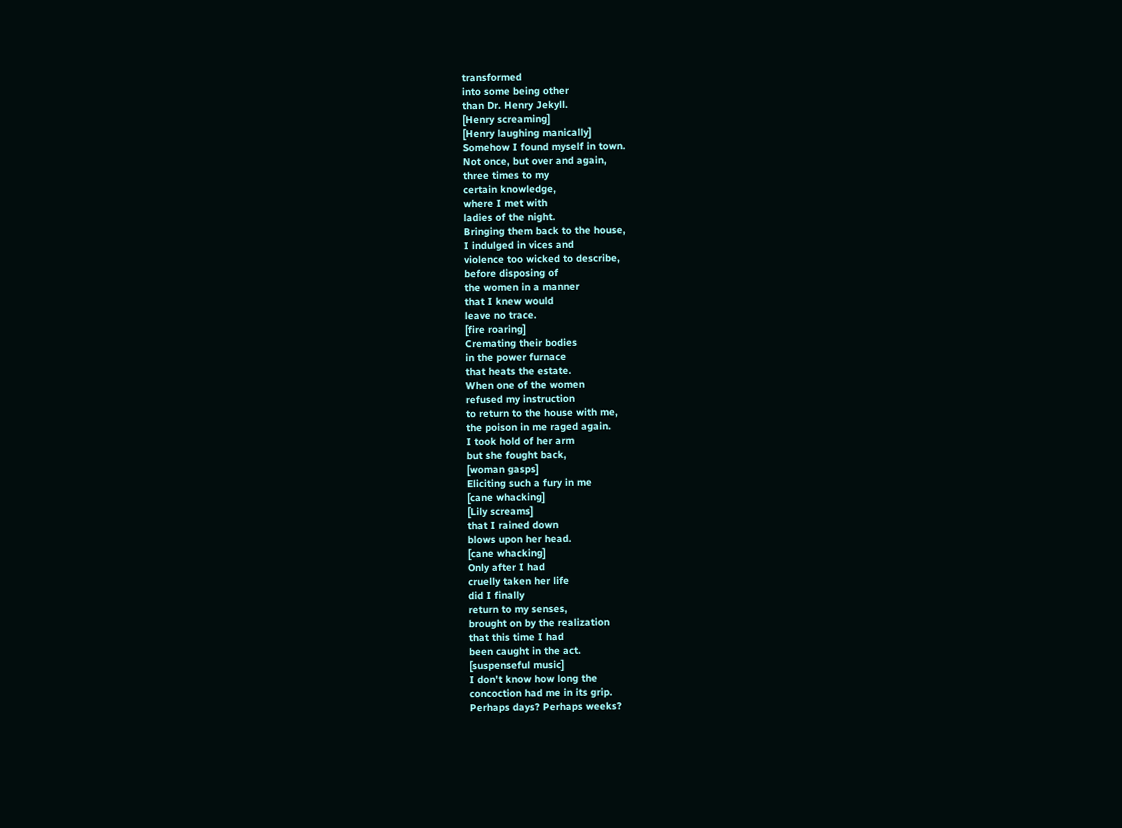transformed
into some being other
than Dr. Henry Jekyll.
[Henry screaming]
[Henry laughing manically]
Somehow I found myself in town.
Not once, but over and again,
three times to my
certain knowledge,
where I met with
ladies of the night.
Bringing them back to the house,
I indulged in vices and
violence too wicked to describe,
before disposing of
the women in a manner
that I knew would
leave no trace.
[fire roaring]
Cremating their bodies
in the power furnace
that heats the estate.
When one of the women
refused my instruction
to return to the house with me,
the poison in me raged again.
I took hold of her arm
but she fought back,
[woman gasps]
Eliciting such a fury in me
[cane whacking]
[Lily screams]
that I rained down
blows upon her head.
[cane whacking]
Only after I had
cruelly taken her life
did I finally
return to my senses,
brought on by the realization
that this time I had
been caught in the act.
[suspenseful music]
I don't know how long the
concoction had me in its grip.
Perhaps days? Perhaps weeks?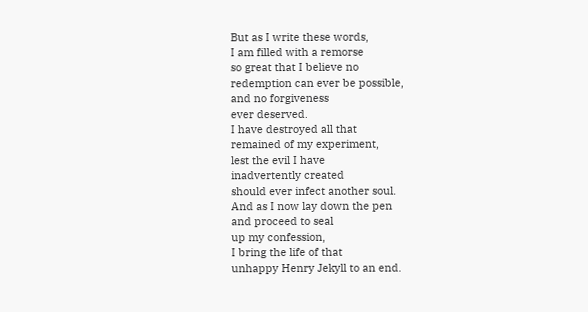But as I write these words,
I am filled with a remorse
so great that I believe no
redemption can ever be possible,
and no forgiveness
ever deserved.
I have destroyed all that
remained of my experiment,
lest the evil I have
inadvertently created
should ever infect another soul.
And as I now lay down the pen
and proceed to seal
up my confession,
I bring the life of that
unhappy Henry Jekyll to an end.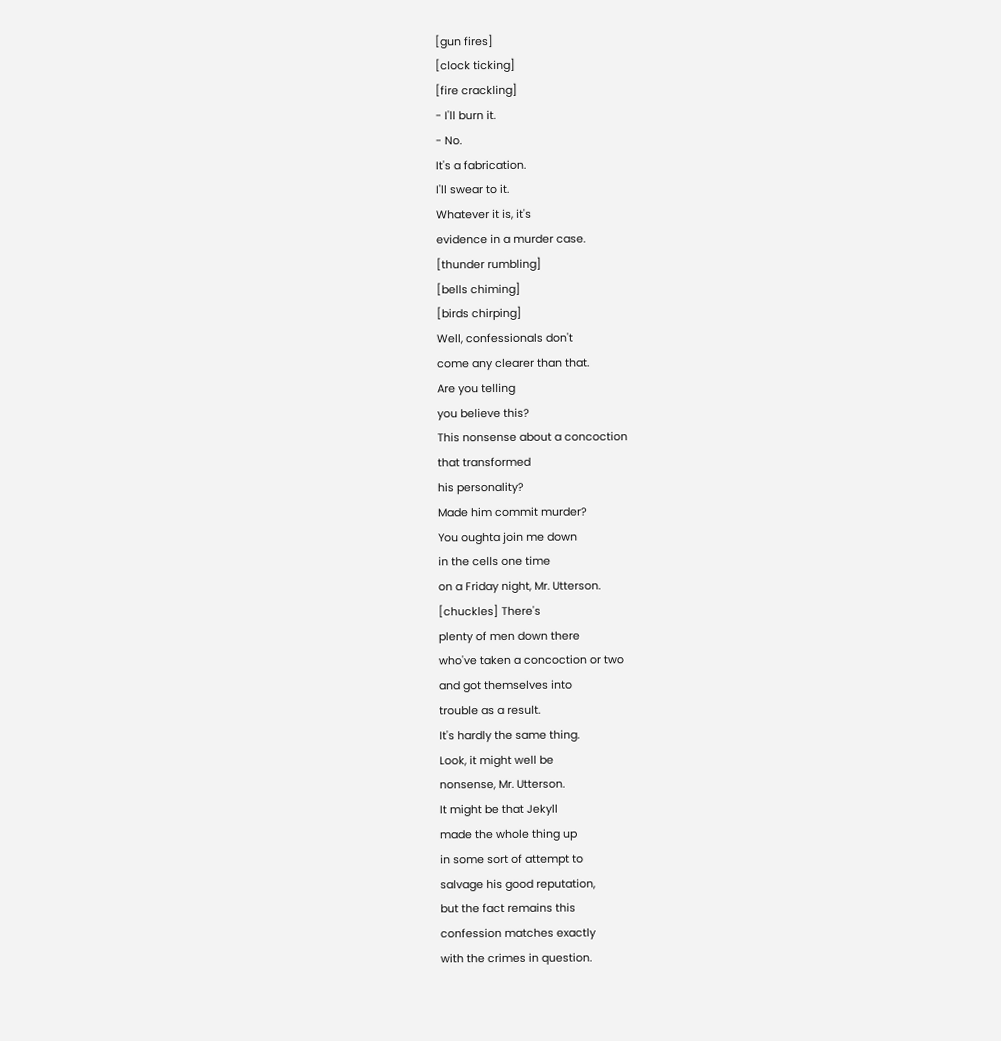[gun fires]
[clock ticking]
[fire crackling]
- I'll burn it.
- No.
It's a fabrication.
I'll swear to it.
Whatever it is, it's
evidence in a murder case.
[thunder rumbling]
[bells chiming]
[birds chirping]
Well, confessionals don't
come any clearer than that.
Are you telling
you believe this?
This nonsense about a concoction
that transformed
his personality?
Made him commit murder?
You oughta join me down
in the cells one time
on a Friday night, Mr. Utterson.
[chuckles] There's
plenty of men down there
who've taken a concoction or two
and got themselves into
trouble as a result.
It's hardly the same thing.
Look, it might well be
nonsense, Mr. Utterson.
It might be that Jekyll
made the whole thing up
in some sort of attempt to
salvage his good reputation,
but the fact remains this
confession matches exactly
with the crimes in question.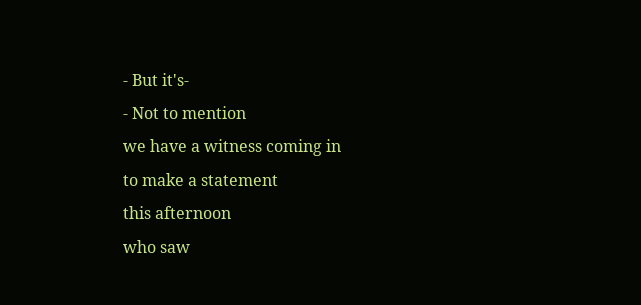- But it's-
- Not to mention
we have a witness coming in
to make a statement
this afternoon
who saw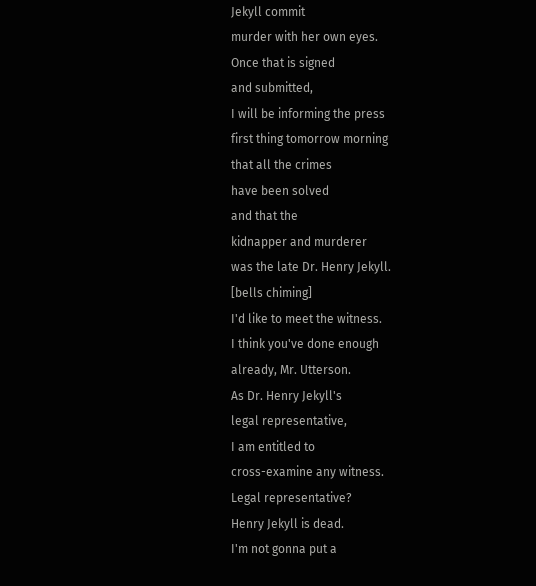Jekyll commit
murder with her own eyes.
Once that is signed
and submitted,
I will be informing the press
first thing tomorrow morning
that all the crimes
have been solved
and that the
kidnapper and murderer
was the late Dr. Henry Jekyll.
[bells chiming]
I'd like to meet the witness.
I think you've done enough
already, Mr. Utterson.
As Dr. Henry Jekyll's
legal representative,
I am entitled to
cross-examine any witness.
Legal representative?
Henry Jekyll is dead.
I'm not gonna put a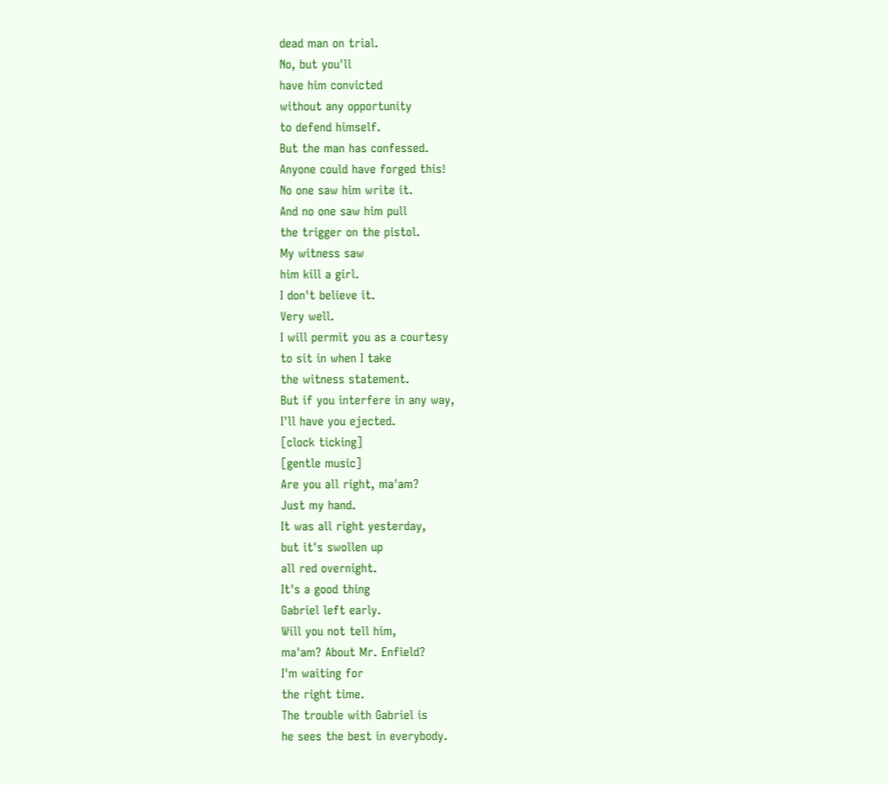dead man on trial.
No, but you'll
have him convicted
without any opportunity
to defend himself.
But the man has confessed.
Anyone could have forged this!
No one saw him write it.
And no one saw him pull
the trigger on the pistol.
My witness saw
him kill a girl.
I don't believe it.
Very well.
I will permit you as a courtesy
to sit in when I take
the witness statement.
But if you interfere in any way,
I'll have you ejected.
[clock ticking]
[gentle music]
Are you all right, ma'am?
Just my hand.
It was all right yesterday,
but it's swollen up
all red overnight.
It's a good thing
Gabriel left early.
Will you not tell him,
ma'am? About Mr. Enfield?
I'm waiting for
the right time.
The trouble with Gabriel is
he sees the best in everybody.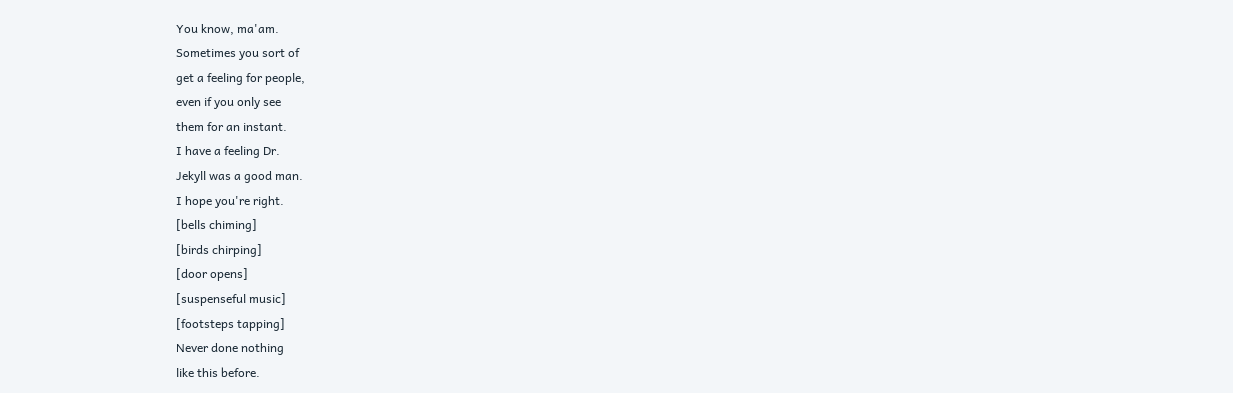You know, ma'am.
Sometimes you sort of
get a feeling for people,
even if you only see
them for an instant.
I have a feeling Dr.
Jekyll was a good man.
I hope you're right.
[bells chiming]
[birds chirping]
[door opens]
[suspenseful music]
[footsteps tapping]
Never done nothing
like this before.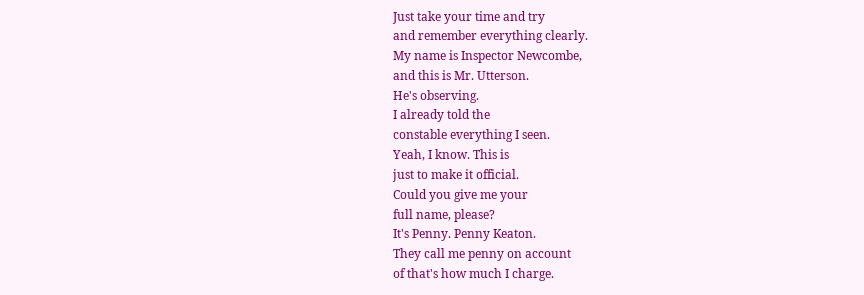Just take your time and try
and remember everything clearly.
My name is Inspector Newcombe,
and this is Mr. Utterson.
He's observing.
I already told the
constable everything I seen.
Yeah, I know. This is
just to make it official.
Could you give me your
full name, please?
It's Penny. Penny Keaton.
They call me penny on account
of that's how much I charge.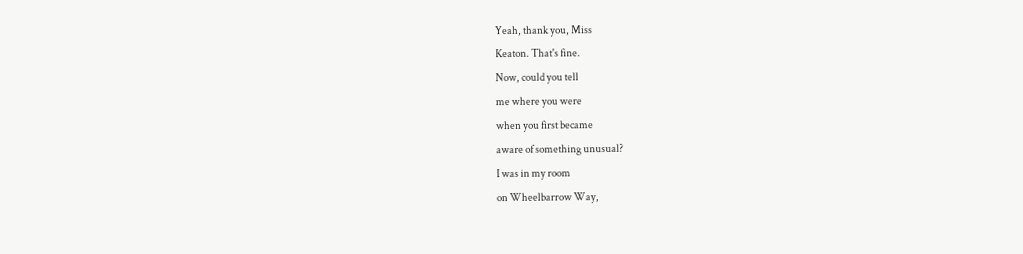Yeah, thank you, Miss
Keaton. That's fine.
Now, could you tell
me where you were
when you first became
aware of something unusual?
I was in my room
on Wheelbarrow Way,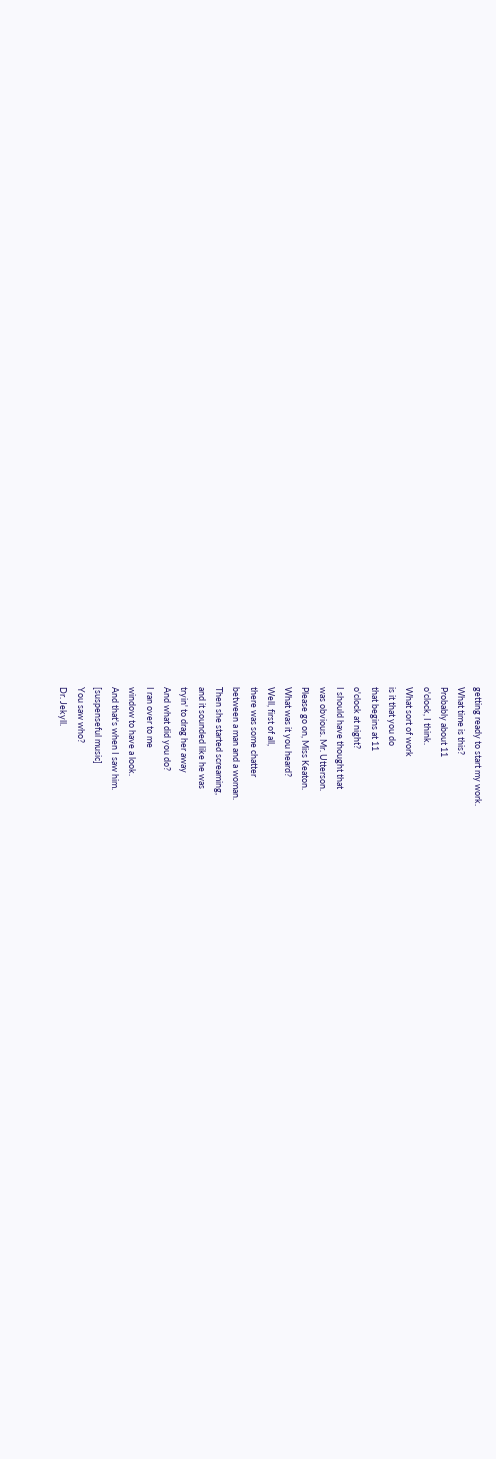getting ready to start my work.
What time is this?
Probably about 11
o'clock, I think.
What sort of work
is it that you do
that begins at 11
o'clock at night?
I should have thought that
was obvious. Mr. Utterson.
Please go on, Miss Keaton.
What was it you heard?
Well, first of all,
there was some chatter
between a man and a woman.
Then she started screaming,
and it sounded like he was
tryin' to drag her away
And what did you do?
I ran over to me
window to have a look.
And that's when I saw him.
[suspenseful music]
You saw who?
Dr. Jekyll.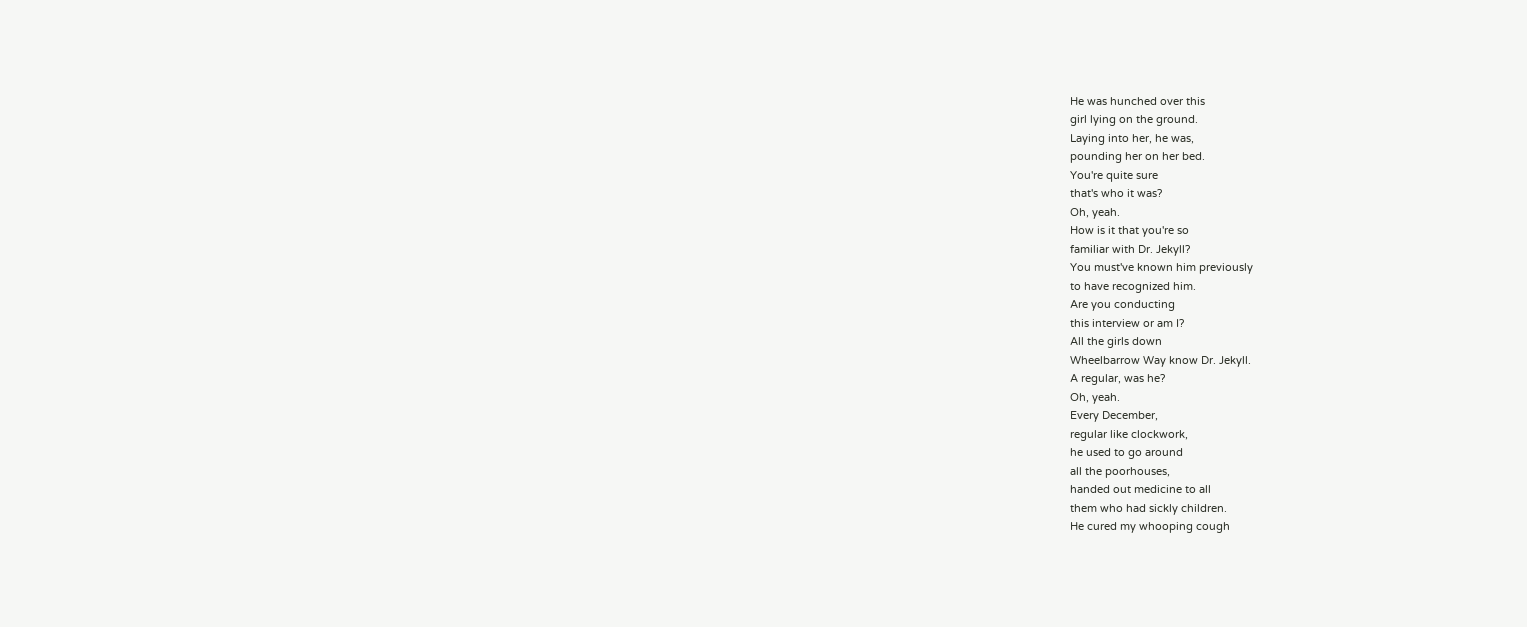He was hunched over this
girl lying on the ground.
Laying into her, he was,
pounding her on her bed.
You're quite sure
that's who it was?
Oh, yeah.
How is it that you're so
familiar with Dr. Jekyll?
You must've known him previously
to have recognized him.
Are you conducting
this interview or am I?
All the girls down
Wheelbarrow Way know Dr. Jekyll.
A regular, was he?
Oh, yeah.
Every December,
regular like clockwork,
he used to go around
all the poorhouses,
handed out medicine to all
them who had sickly children.
He cured my whooping cough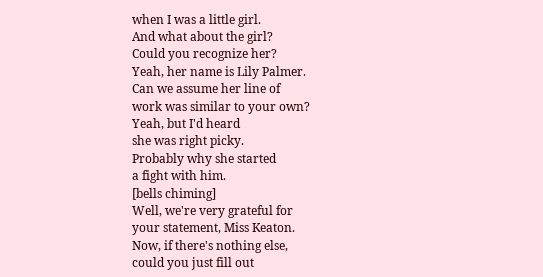when I was a little girl.
And what about the girl?
Could you recognize her?
Yeah, her name is Lily Palmer.
Can we assume her line of
work was similar to your own?
Yeah, but I'd heard
she was right picky.
Probably why she started
a fight with him.
[bells chiming]
Well, we're very grateful for
your statement, Miss Keaton.
Now, if there's nothing else,
could you just fill out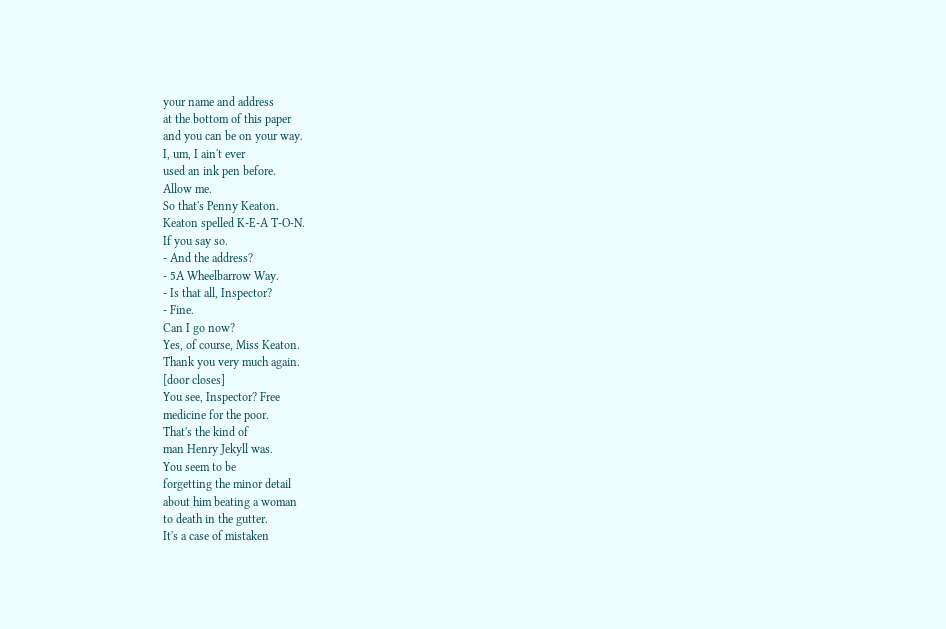your name and address
at the bottom of this paper
and you can be on your way.
I, um, I ain't ever
used an ink pen before.
Allow me.
So that's Penny Keaton.
Keaton spelled K-E-A T-O-N.
If you say so.
- And the address?
- 5A Wheelbarrow Way.
- Is that all, Inspector?
- Fine.
Can I go now?
Yes, of course, Miss Keaton.
Thank you very much again.
[door closes]
You see, Inspector? Free
medicine for the poor.
That's the kind of
man Henry Jekyll was.
You seem to be
forgetting the minor detail
about him beating a woman
to death in the gutter.
It's a case of mistaken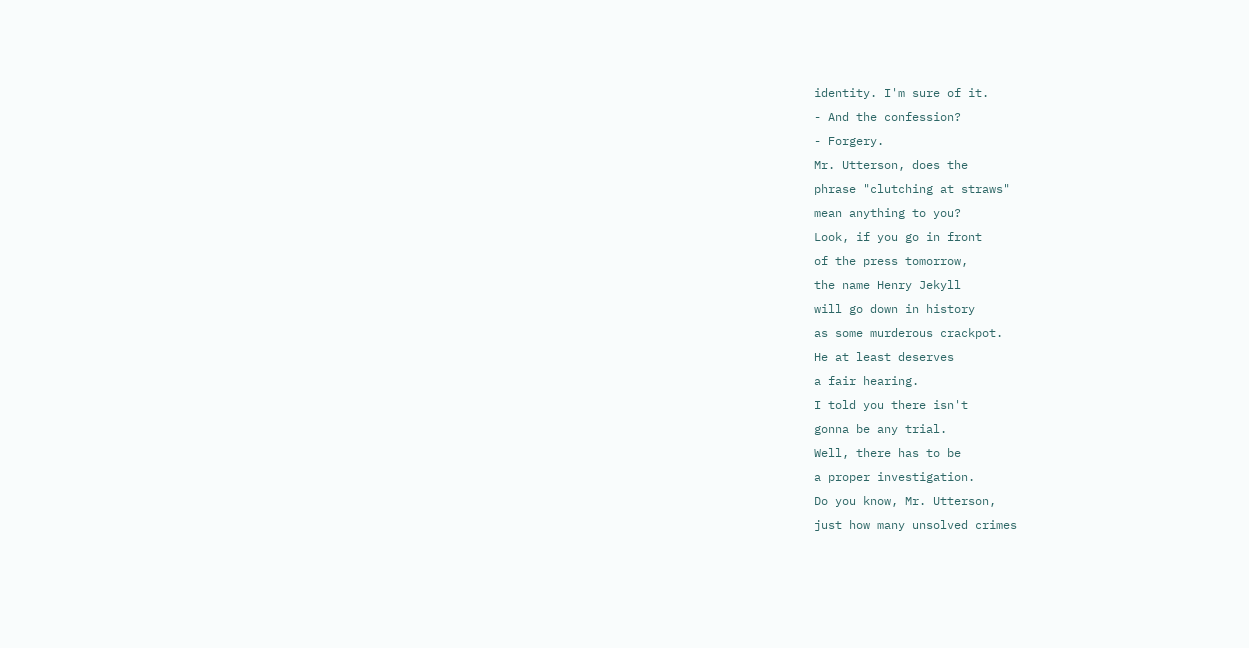identity. I'm sure of it.
- And the confession?
- Forgery.
Mr. Utterson, does the
phrase "clutching at straws"
mean anything to you?
Look, if you go in front
of the press tomorrow,
the name Henry Jekyll
will go down in history
as some murderous crackpot.
He at least deserves
a fair hearing.
I told you there isn't
gonna be any trial.
Well, there has to be
a proper investigation.
Do you know, Mr. Utterson,
just how many unsolved crimes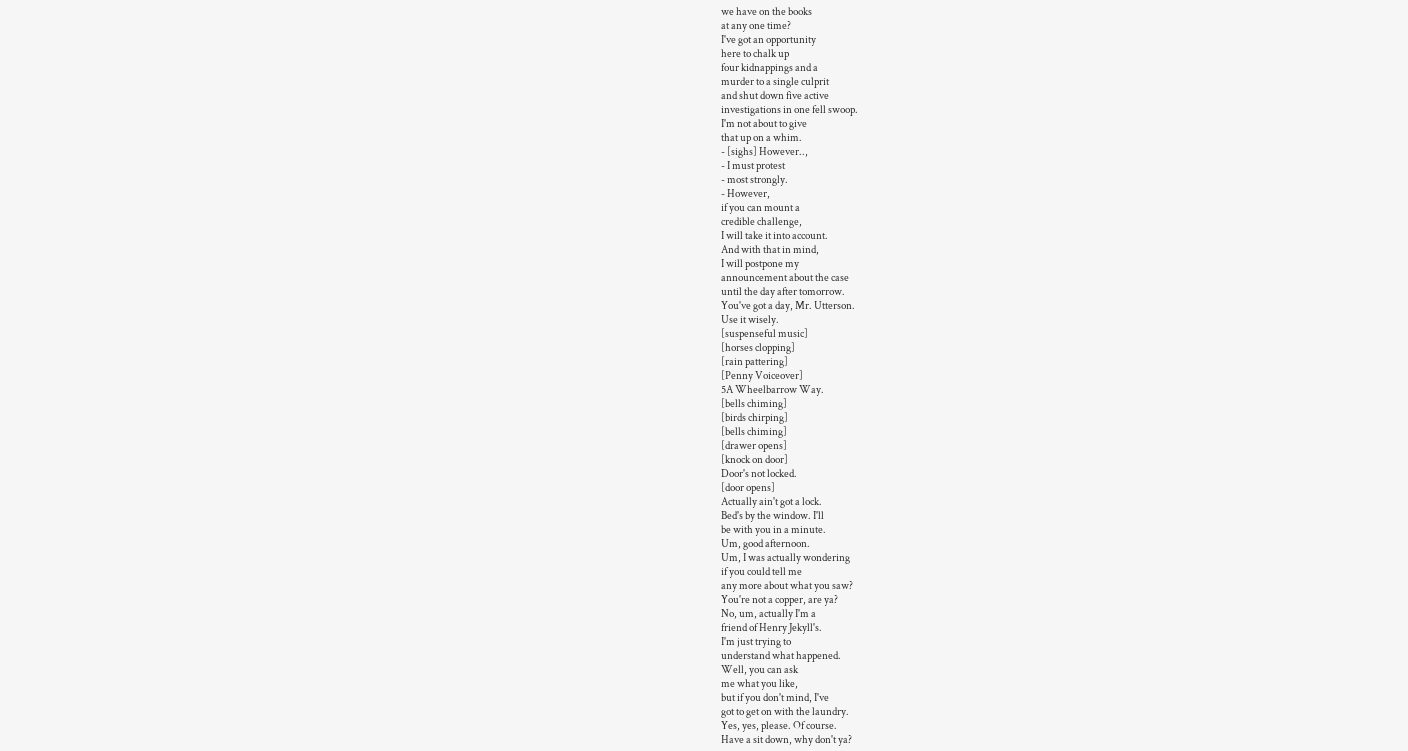we have on the books
at any one time?
I've got an opportunity
here to chalk up
four kidnappings and a
murder to a single culprit
and shut down five active
investigations in one fell swoop.
I'm not about to give
that up on a whim.
- [sighs] However..,
- I must protest
- most strongly.
- However,
if you can mount a
credible challenge,
I will take it into account.
And with that in mind,
I will postpone my
announcement about the case
until the day after tomorrow.
You've got a day, Mr. Utterson.
Use it wisely.
[suspenseful music]
[horses clopping]
[rain pattering]
[Penny Voiceover]
5A Wheelbarrow Way.
[bells chiming]
[birds chirping]
[bells chiming]
[drawer opens]
[knock on door]
Door's not locked.
[door opens]
Actually ain't got a lock.
Bed's by the window. I'll
be with you in a minute.
Um, good afternoon.
Um, I was actually wondering
if you could tell me
any more about what you saw?
You're not a copper, are ya?
No, um, actually I'm a
friend of Henry Jekyll's.
I'm just trying to
understand what happened.
Well, you can ask
me what you like,
but if you don't mind, I've
got to get on with the laundry.
Yes, yes, please. Of course.
Have a sit down, why don't ya?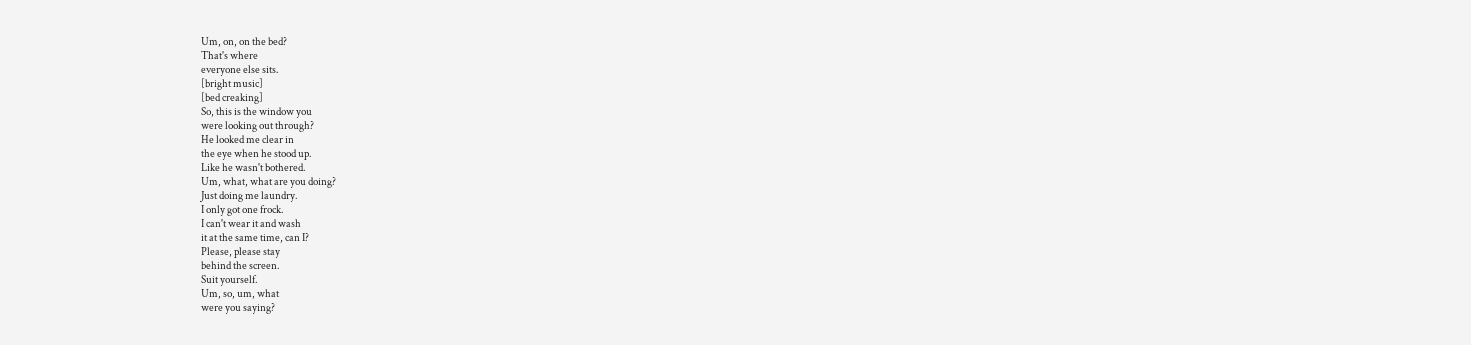Um, on, on the bed?
That's where
everyone else sits.
[bright music]
[bed creaking]
So, this is the window you
were looking out through?
He looked me clear in
the eye when he stood up.
Like he wasn't bothered.
Um, what, what are you doing?
Just doing me laundry.
I only got one frock.
I can't wear it and wash
it at the same time, can I?
Please, please stay
behind the screen.
Suit yourself.
Um, so, um, what
were you saying?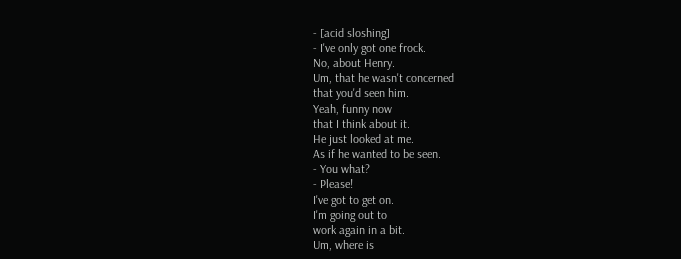- [acid sloshing]
- I've only got one frock.
No, about Henry.
Um, that he wasn't concerned
that you'd seen him.
Yeah, funny now
that I think about it.
He just looked at me.
As if he wanted to be seen.
- You what?
- Please!
I've got to get on.
I'm going out to
work again in a bit.
Um, where is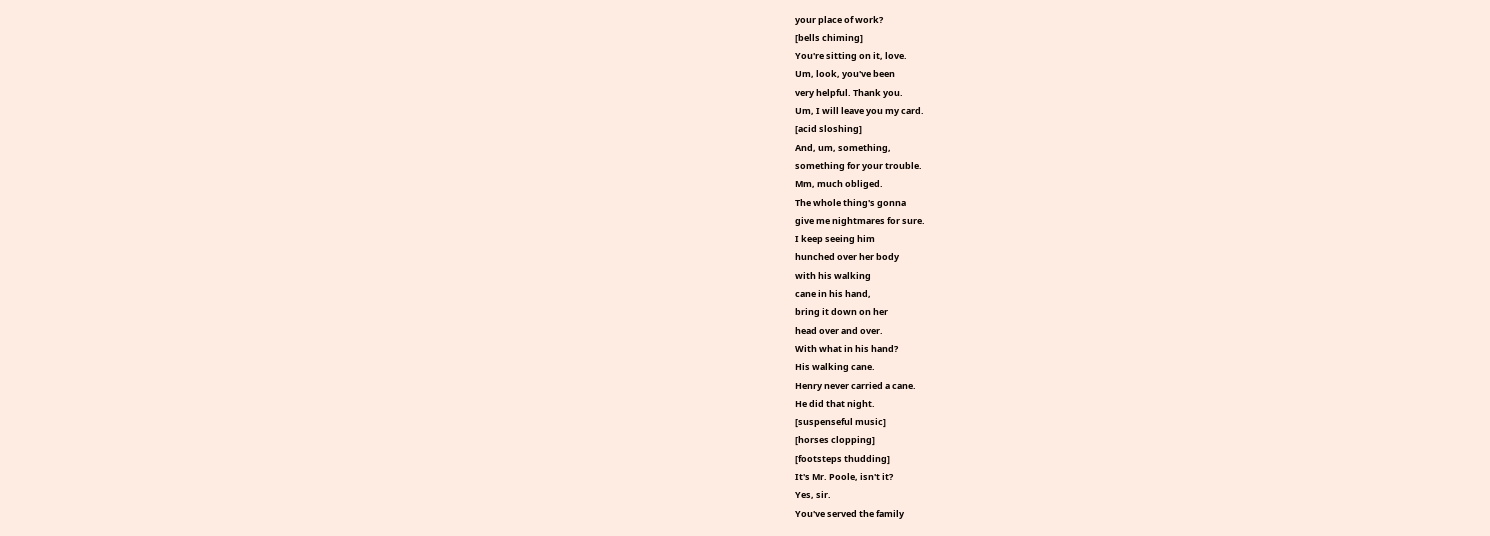your place of work?
[bells chiming]
You're sitting on it, love.
Um, look, you've been
very helpful. Thank you.
Um, I will leave you my card.
[acid sloshing]
And, um, something,
something for your trouble.
Mm, much obliged.
The whole thing's gonna
give me nightmares for sure.
I keep seeing him
hunched over her body
with his walking
cane in his hand,
bring it down on her
head over and over.
With what in his hand?
His walking cane.
Henry never carried a cane.
He did that night.
[suspenseful music]
[horses clopping]
[footsteps thudding]
It's Mr. Poole, isn't it?
Yes, sir.
You've served the family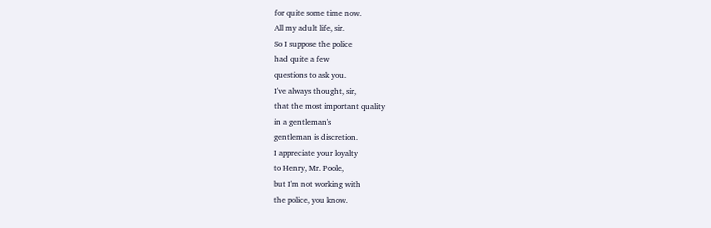for quite some time now.
All my adult life, sir.
So I suppose the police
had quite a few
questions to ask you.
I've always thought, sir,
that the most important quality
in a gentleman's
gentleman is discretion.
I appreciate your loyalty
to Henry, Mr. Poole,
but I'm not working with
the police, you know.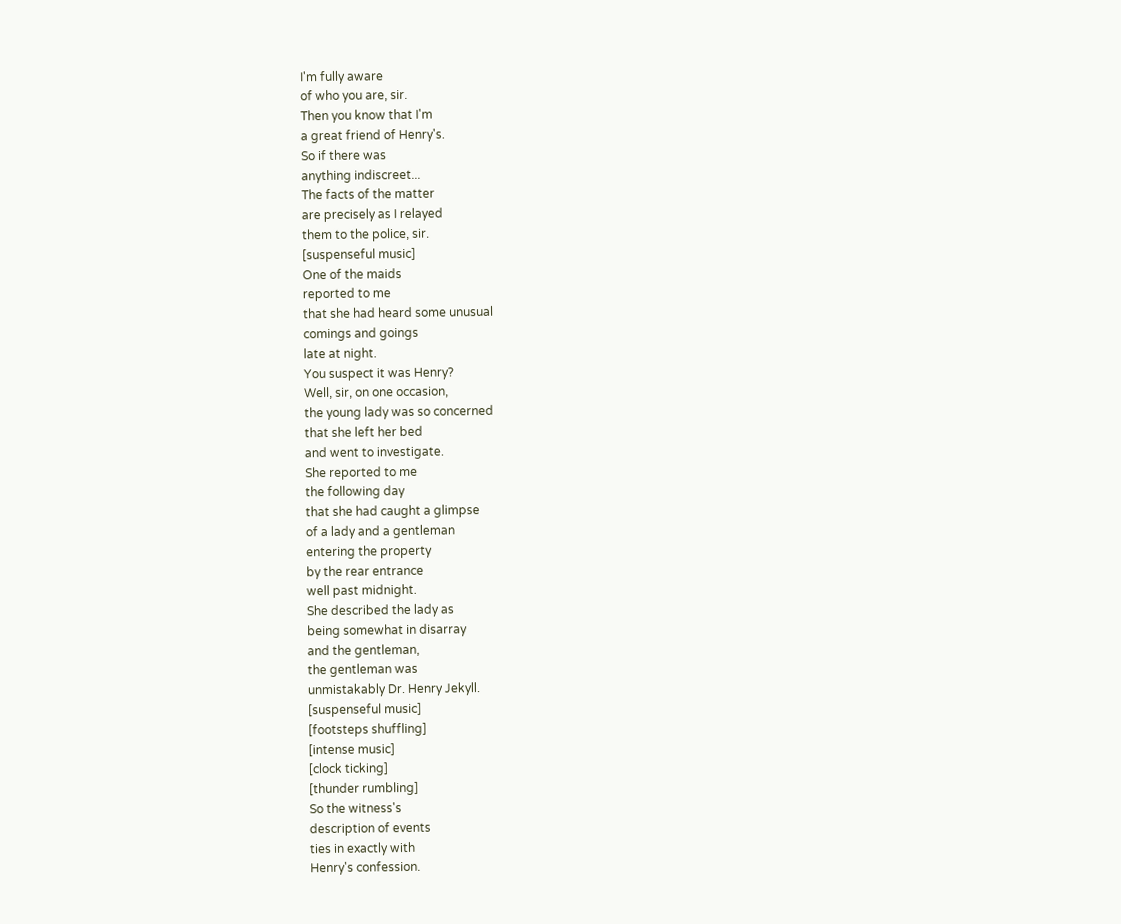I'm fully aware
of who you are, sir.
Then you know that I'm
a great friend of Henry's.
So if there was
anything indiscreet...
The facts of the matter
are precisely as I relayed
them to the police, sir.
[suspenseful music]
One of the maids
reported to me
that she had heard some unusual
comings and goings
late at night.
You suspect it was Henry?
Well, sir, on one occasion,
the young lady was so concerned
that she left her bed
and went to investigate.
She reported to me
the following day
that she had caught a glimpse
of a lady and a gentleman
entering the property
by the rear entrance
well past midnight.
She described the lady as
being somewhat in disarray
and the gentleman,
the gentleman was
unmistakably Dr. Henry Jekyll.
[suspenseful music]
[footsteps shuffling]
[intense music]
[clock ticking]
[thunder rumbling]
So the witness's
description of events
ties in exactly with
Henry's confession.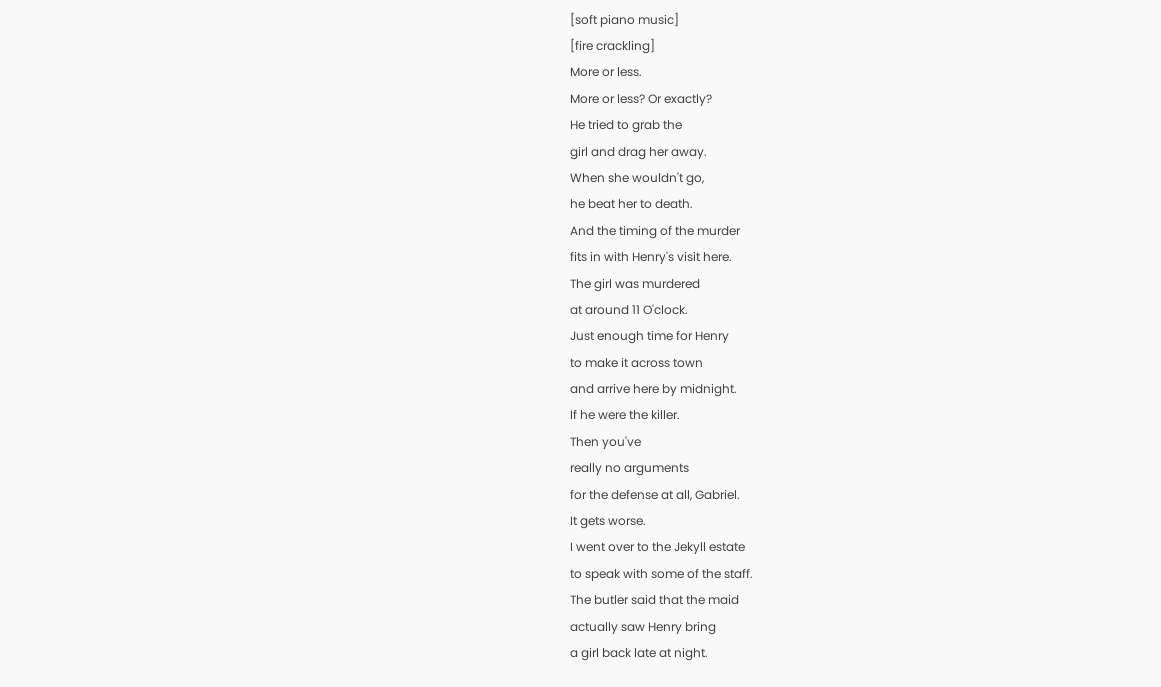[soft piano music]
[fire crackling]
More or less.
More or less? Or exactly?
He tried to grab the
girl and drag her away.
When she wouldn't go,
he beat her to death.
And the timing of the murder
fits in with Henry's visit here.
The girl was murdered
at around 11 O'clock.
Just enough time for Henry
to make it across town
and arrive here by midnight.
If he were the killer.
Then you've
really no arguments
for the defense at all, Gabriel.
It gets worse.
I went over to the Jekyll estate
to speak with some of the staff.
The butler said that the maid
actually saw Henry bring
a girl back late at night.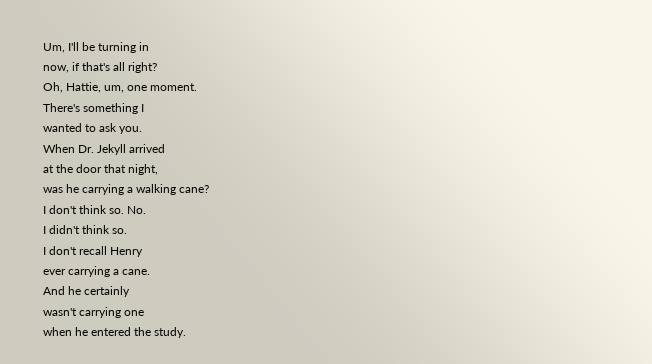Um, I'll be turning in
now, if that's all right?
Oh, Hattie, um, one moment.
There's something I
wanted to ask you.
When Dr. Jekyll arrived
at the door that night,
was he carrying a walking cane?
I don't think so. No.
I didn't think so.
I don't recall Henry
ever carrying a cane.
And he certainly
wasn't carrying one
when he entered the study.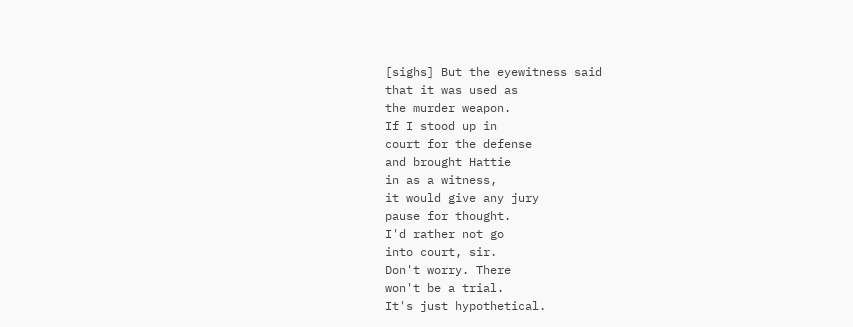[sighs] But the eyewitness said
that it was used as
the murder weapon.
If I stood up in
court for the defense
and brought Hattie
in as a witness,
it would give any jury
pause for thought.
I'd rather not go
into court, sir.
Don't worry. There
won't be a trial.
It's just hypothetical.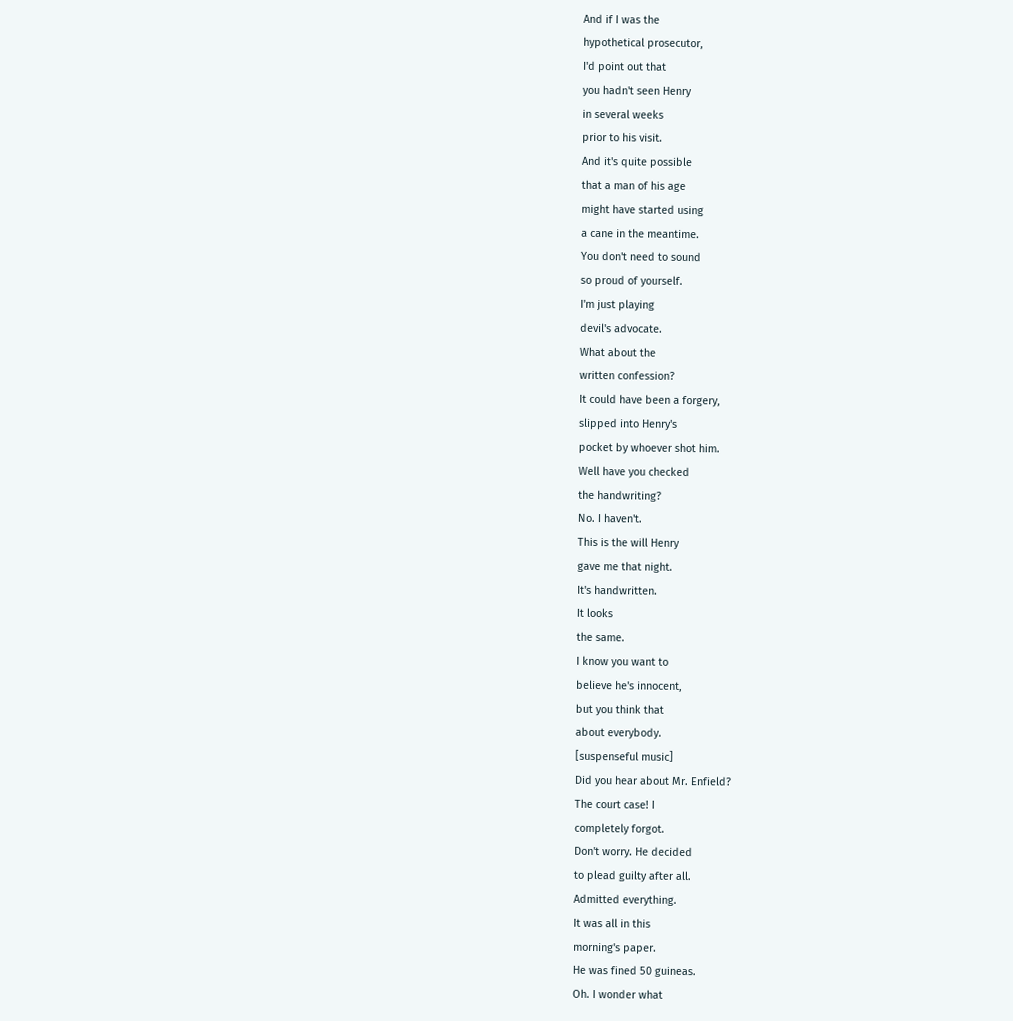And if I was the
hypothetical prosecutor,
I'd point out that
you hadn't seen Henry
in several weeks
prior to his visit.
And it's quite possible
that a man of his age
might have started using
a cane in the meantime.
You don't need to sound
so proud of yourself.
I'm just playing
devil's advocate.
What about the
written confession?
It could have been a forgery,
slipped into Henry's
pocket by whoever shot him.
Well have you checked
the handwriting?
No. I haven't.
This is the will Henry
gave me that night.
It's handwritten.
It looks
the same.
I know you want to
believe he's innocent,
but you think that
about everybody.
[suspenseful music]
Did you hear about Mr. Enfield?
The court case! I
completely forgot.
Don't worry. He decided
to plead guilty after all.
Admitted everything.
It was all in this
morning's paper.
He was fined 50 guineas.
Oh. I wonder what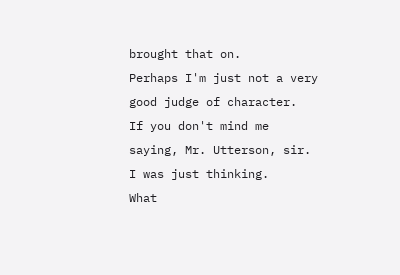brought that on.
Perhaps I'm just not a very
good judge of character.
If you don't mind me
saying, Mr. Utterson, sir.
I was just thinking.
What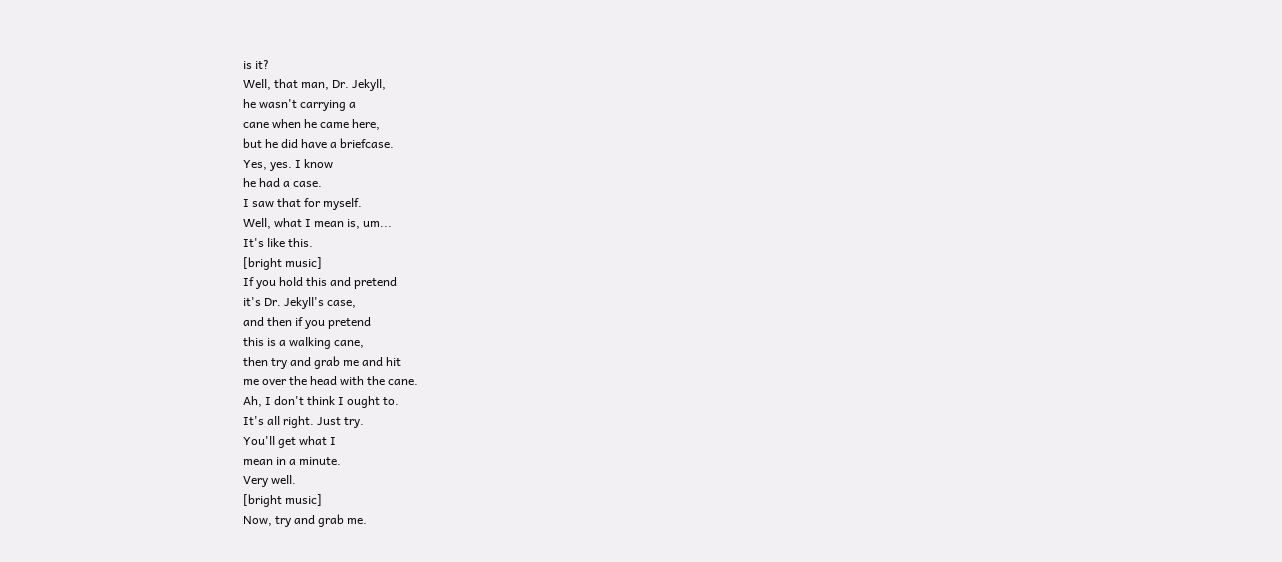is it?
Well, that man, Dr. Jekyll,
he wasn't carrying a
cane when he came here,
but he did have a briefcase.
Yes, yes. I know
he had a case.
I saw that for myself.
Well, what I mean is, um...
It's like this.
[bright music]
If you hold this and pretend
it's Dr. Jekyll's case,
and then if you pretend
this is a walking cane,
then try and grab me and hit
me over the head with the cane.
Ah, I don't think I ought to.
It's all right. Just try.
You'll get what I
mean in a minute.
Very well.
[bright music]
Now, try and grab me.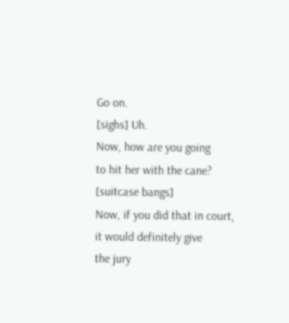Go on.
[sighs] Uh.
Now, how are you going
to hit her with the cane?
[suitcase bangs]
Now, if you did that in court,
it would definitely give
the jury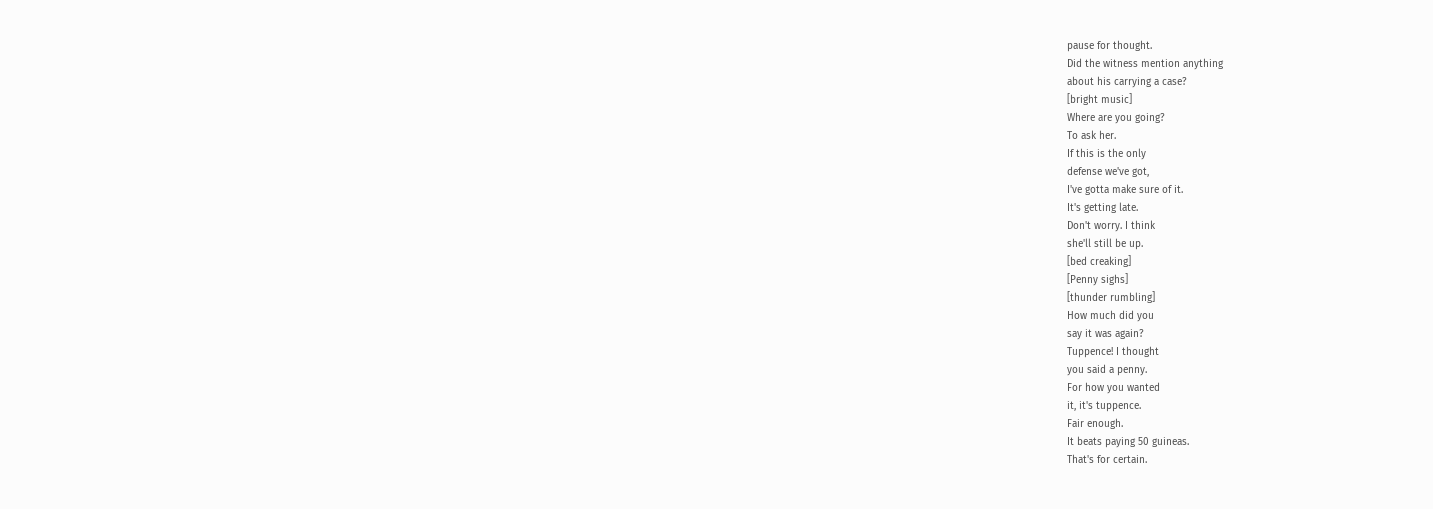pause for thought.
Did the witness mention anything
about his carrying a case?
[bright music]
Where are you going?
To ask her.
If this is the only
defense we've got,
I've gotta make sure of it.
It's getting late.
Don't worry. I think
she'll still be up.
[bed creaking]
[Penny sighs]
[thunder rumbling]
How much did you
say it was again?
Tuppence! I thought
you said a penny.
For how you wanted
it, it's tuppence.
Fair enough.
It beats paying 50 guineas.
That's for certain.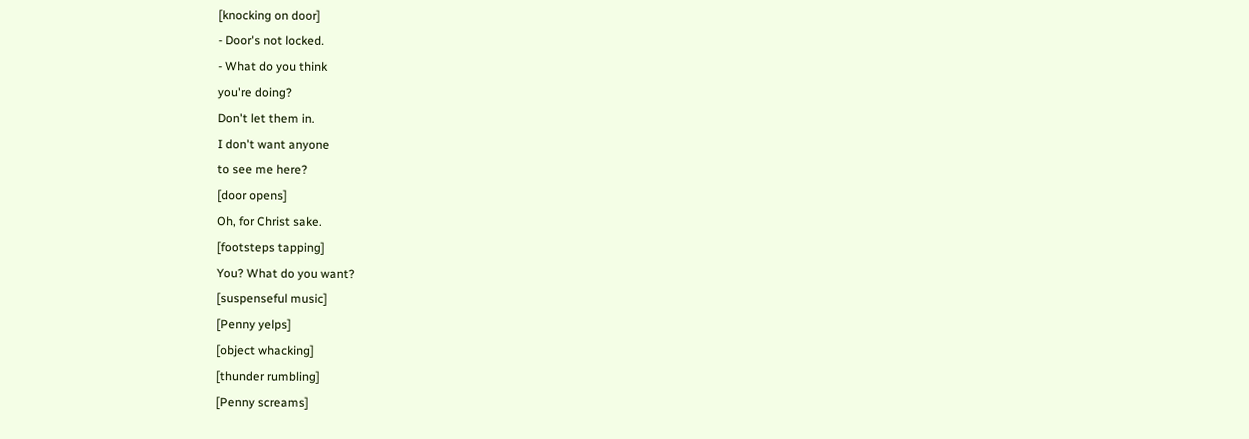[knocking on door]
- Door's not locked.
- What do you think
you're doing?
Don't let them in.
I don't want anyone
to see me here?
[door opens]
Oh, for Christ sake.
[footsteps tapping]
You? What do you want?
[suspenseful music]
[Penny yelps]
[object whacking]
[thunder rumbling]
[Penny screams]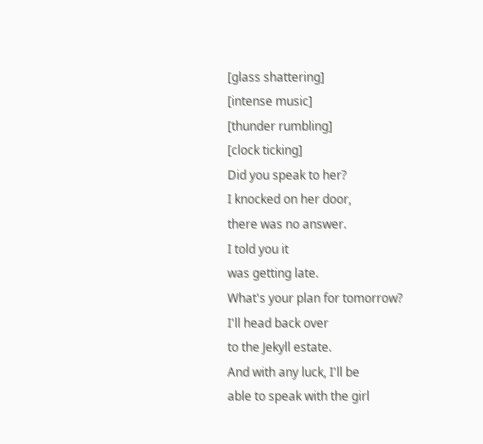[glass shattering]
[intense music]
[thunder rumbling]
[clock ticking]
Did you speak to her?
I knocked on her door,
there was no answer.
I told you it
was getting late.
What's your plan for tomorrow?
I'll head back over
to the Jekyll estate.
And with any luck, I'll be
able to speak with the girl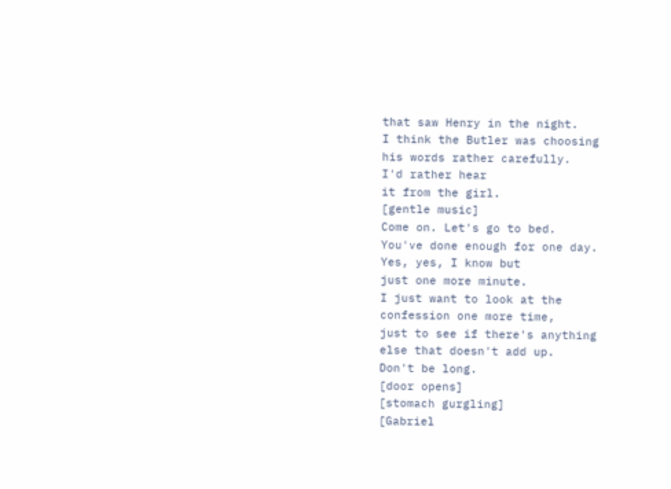that saw Henry in the night.
I think the Butler was choosing
his words rather carefully.
I'd rather hear
it from the girl.
[gentle music]
Come on. Let's go to bed.
You've done enough for one day.
Yes, yes, I know but
just one more minute.
I just want to look at the
confession one more time,
just to see if there's anything
else that doesn't add up.
Don't be long.
[door opens]
[stomach gurgling]
[Gabriel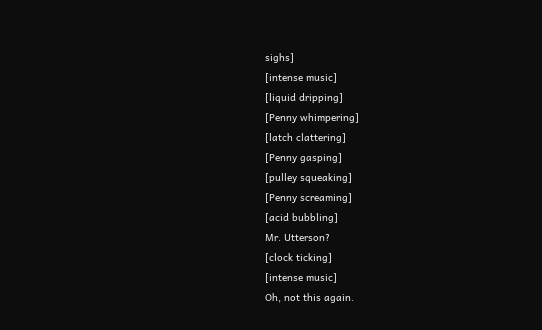sighs]
[intense music]
[liquid dripping]
[Penny whimpering]
[latch clattering]
[Penny gasping]
[pulley squeaking]
[Penny screaming]
[acid bubbling]
Mr. Utterson?
[clock ticking]
[intense music]
Oh, not this again.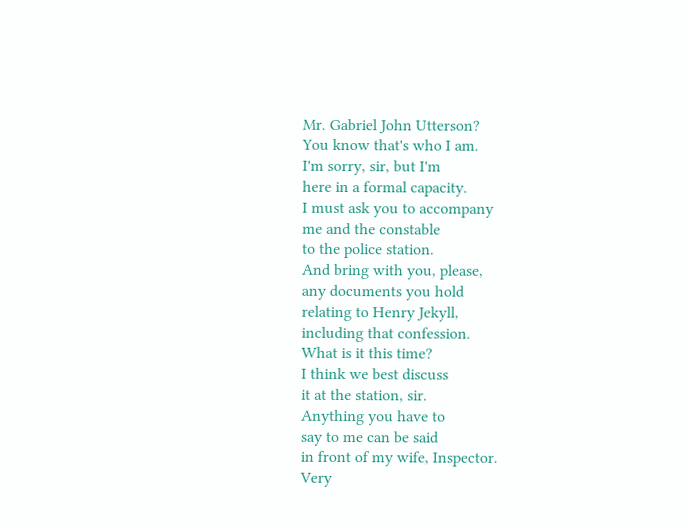Mr. Gabriel John Utterson?
You know that's who I am.
I'm sorry, sir, but I'm
here in a formal capacity.
I must ask you to accompany
me and the constable
to the police station.
And bring with you, please,
any documents you hold
relating to Henry Jekyll,
including that confession.
What is it this time?
I think we best discuss
it at the station, sir.
Anything you have to
say to me can be said
in front of my wife, Inspector.
Very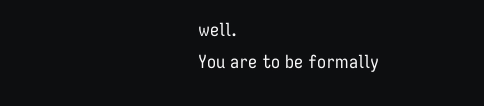well.
You are to be formally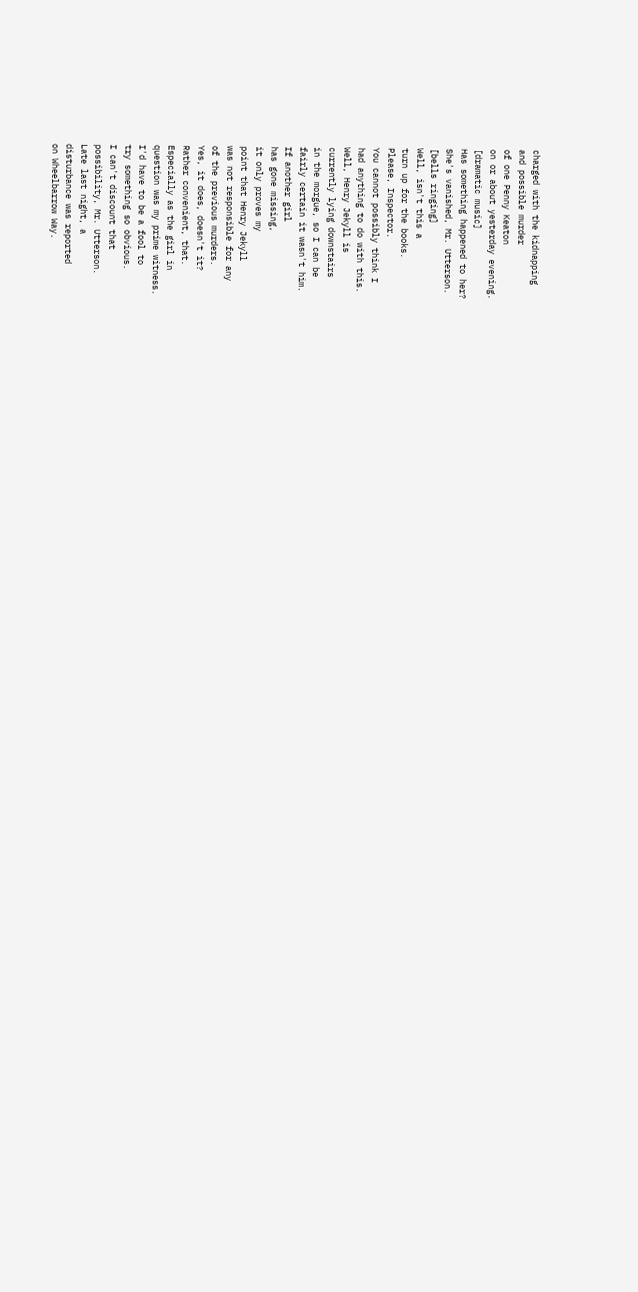charged with the kidnapping
and possible murder
of one Penny Keaton
on or about yesterday evening.
[dramatic music]
Has something happened to her?
She's vanished, Mr. Utterson.
[bells ringing]
Well, isn't this a
turn up for the books.
Please, Inspector.
You cannot possibly think I
had anything to do with this.
Well, Henry Jekyll is
currently lying downstairs
in the morgue, so I can be
fairly certain it wasn't him.
If another girl
has gone missing,
it only proves my
point that Henry Jekyll
was not responsible for any
of the previous murders.
Yes, it does, doesn't it?
Rather convenient, that.
Especially as the girl in
question was my prime witness.
I'd have to be a fool to
try something so obvious.
I can't discount that
possibility, Mr. Utterson.
Late last night, a
disturbance was reported
on Wheelbarrow Way.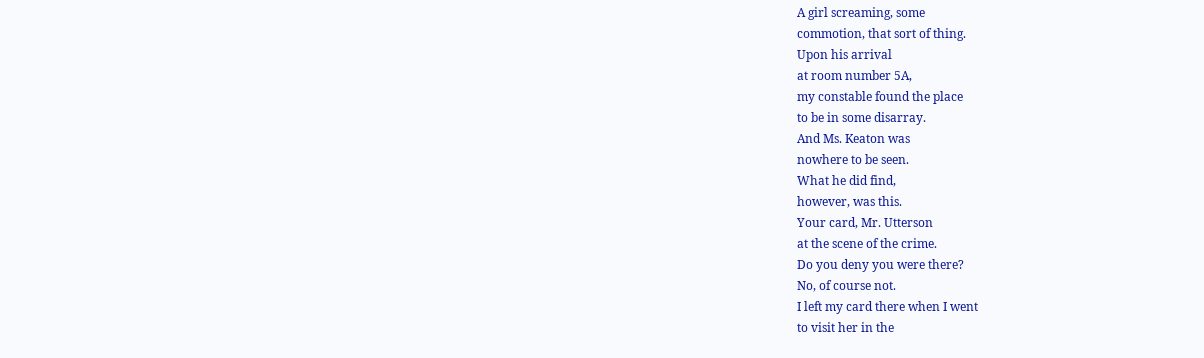A girl screaming, some
commotion, that sort of thing.
Upon his arrival
at room number 5A,
my constable found the place
to be in some disarray.
And Ms. Keaton was
nowhere to be seen.
What he did find,
however, was this.
Your card, Mr. Utterson
at the scene of the crime.
Do you deny you were there?
No, of course not.
I left my card there when I went
to visit her in the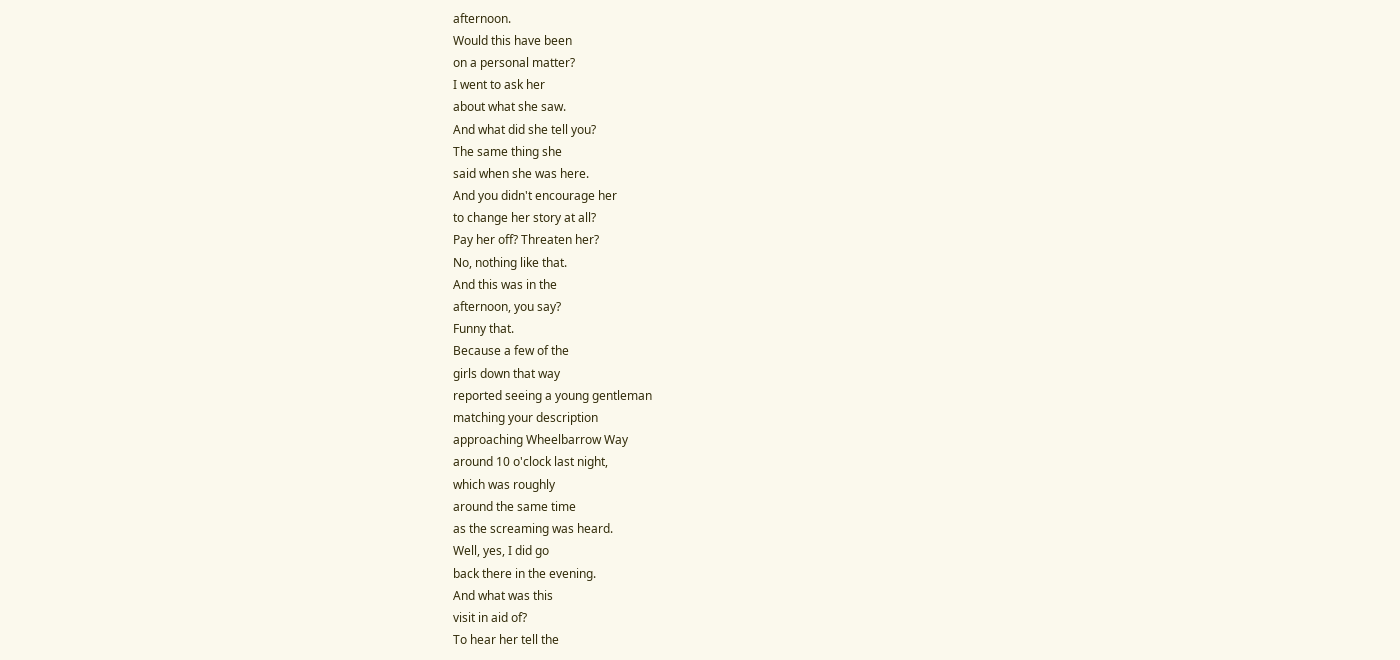afternoon.
Would this have been
on a personal matter?
I went to ask her
about what she saw.
And what did she tell you?
The same thing she
said when she was here.
And you didn't encourage her
to change her story at all?
Pay her off? Threaten her?
No, nothing like that.
And this was in the
afternoon, you say?
Funny that.
Because a few of the
girls down that way
reported seeing a young gentleman
matching your description
approaching Wheelbarrow Way
around 10 o'clock last night,
which was roughly
around the same time
as the screaming was heard.
Well, yes, I did go
back there in the evening.
And what was this
visit in aid of?
To hear her tell the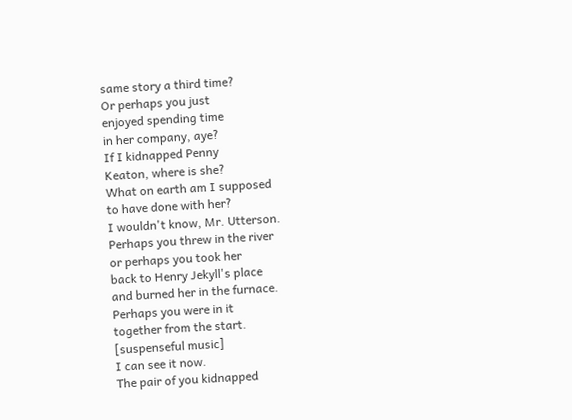same story a third time?
Or perhaps you just
enjoyed spending time
in her company, aye?
If I kidnapped Penny
Keaton, where is she?
What on earth am I supposed
to have done with her?
I wouldn't know, Mr. Utterson.
Perhaps you threw in the river
or perhaps you took her
back to Henry Jekyll's place
and burned her in the furnace.
Perhaps you were in it
together from the start.
[suspenseful music]
I can see it now.
The pair of you kidnapped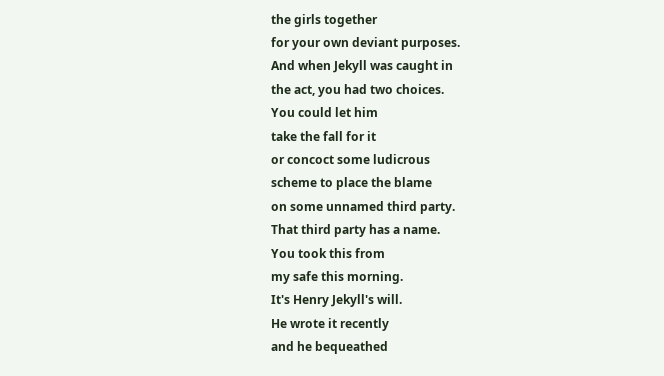the girls together
for your own deviant purposes.
And when Jekyll was caught in
the act, you had two choices.
You could let him
take the fall for it
or concoct some ludicrous
scheme to place the blame
on some unnamed third party.
That third party has a name.
You took this from
my safe this morning.
It's Henry Jekyll's will.
He wrote it recently
and he bequeathed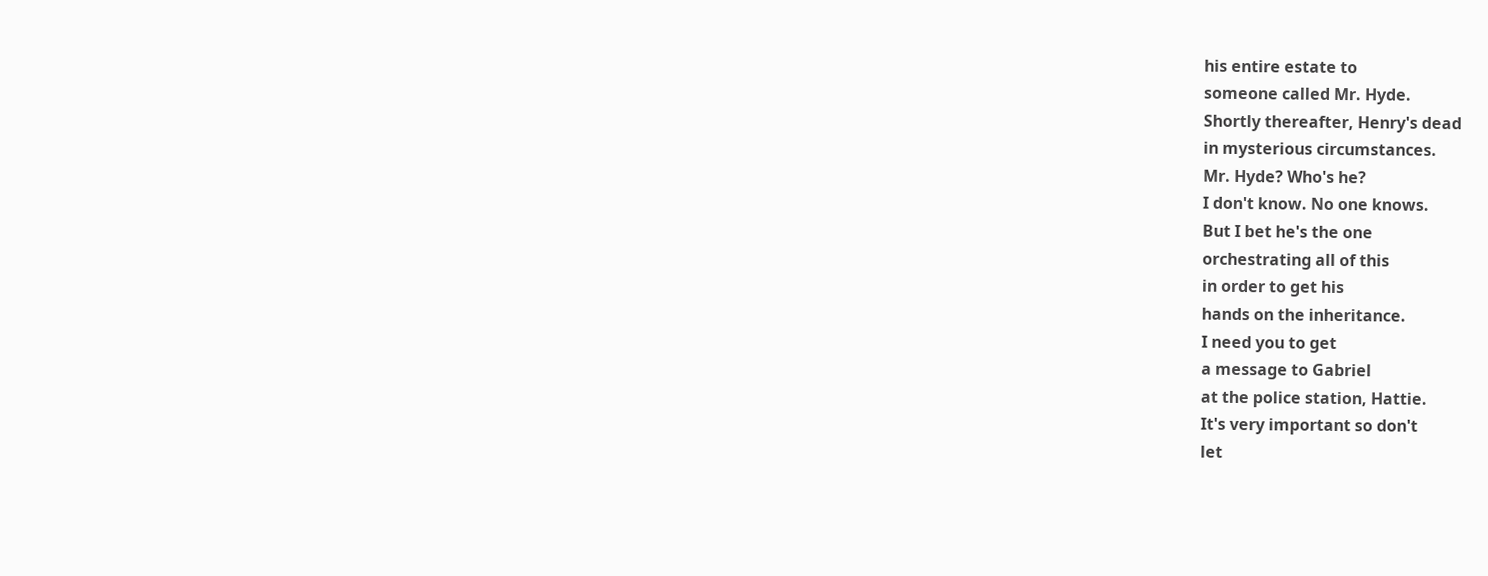his entire estate to
someone called Mr. Hyde.
Shortly thereafter, Henry's dead
in mysterious circumstances.
Mr. Hyde? Who's he?
I don't know. No one knows.
But I bet he's the one
orchestrating all of this
in order to get his
hands on the inheritance.
I need you to get
a message to Gabriel
at the police station, Hattie.
It's very important so don't
let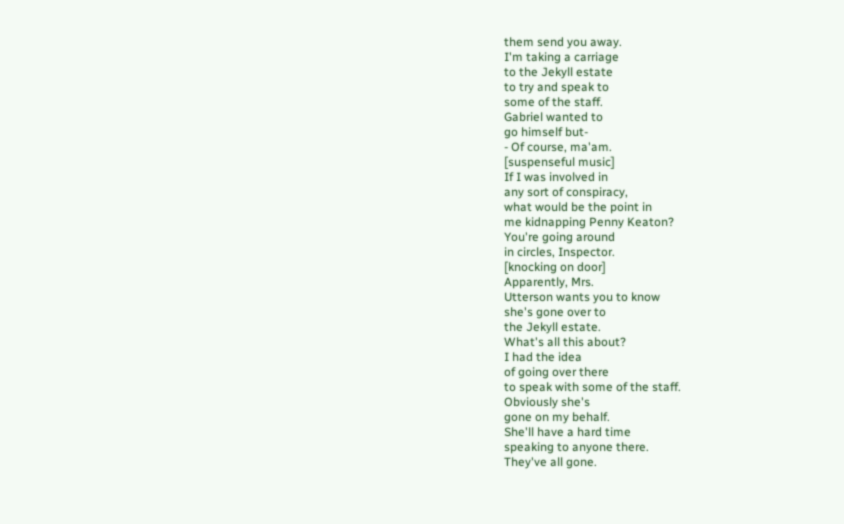them send you away.
I'm taking a carriage
to the Jekyll estate
to try and speak to
some of the staff.
Gabriel wanted to
go himself but-
- Of course, ma'am.
[suspenseful music]
If I was involved in
any sort of conspiracy,
what would be the point in
me kidnapping Penny Keaton?
You're going around
in circles, Inspector.
[knocking on door]
Apparently, Mrs.
Utterson wants you to know
she's gone over to
the Jekyll estate.
What's all this about?
I had the idea
of going over there
to speak with some of the staff.
Obviously she's
gone on my behalf.
She'll have a hard time
speaking to anyone there.
They've all gone.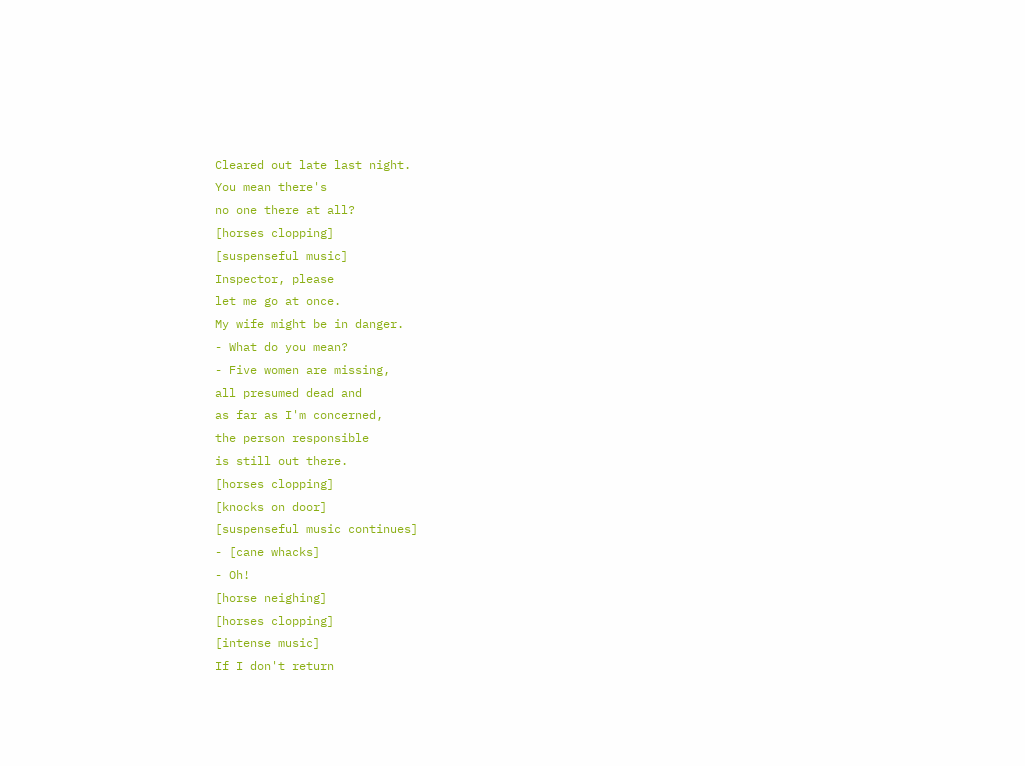Cleared out late last night.
You mean there's
no one there at all?
[horses clopping]
[suspenseful music]
Inspector, please
let me go at once.
My wife might be in danger.
- What do you mean?
- Five women are missing,
all presumed dead and
as far as I'm concerned,
the person responsible
is still out there.
[horses clopping]
[knocks on door]
[suspenseful music continues]
- [cane whacks]
- Oh!
[horse neighing]
[horses clopping]
[intense music]
If I don't return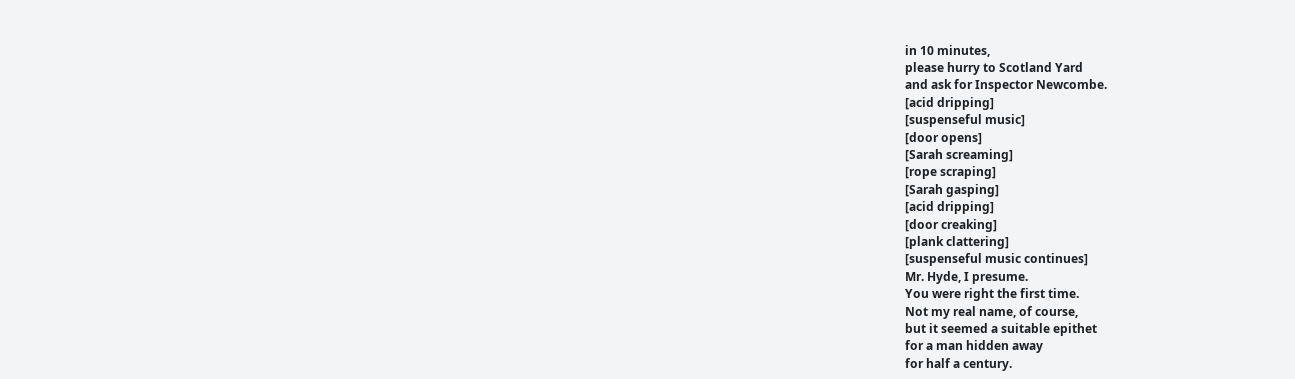in 10 minutes,
please hurry to Scotland Yard
and ask for Inspector Newcombe.
[acid dripping]
[suspenseful music]
[door opens]
[Sarah screaming]
[rope scraping]
[Sarah gasping]
[acid dripping]
[door creaking]
[plank clattering]
[suspenseful music continues]
Mr. Hyde, I presume.
You were right the first time.
Not my real name, of course,
but it seemed a suitable epithet
for a man hidden away
for half a century.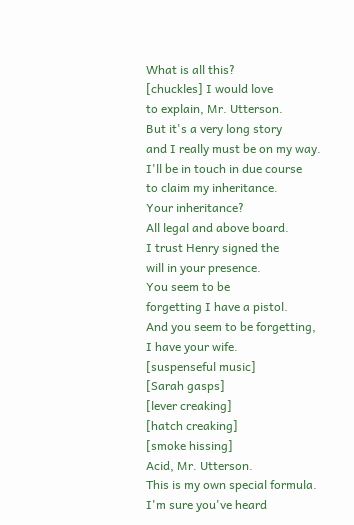What is all this?
[chuckles] I would love
to explain, Mr. Utterson.
But it's a very long story
and I really must be on my way.
I'll be in touch in due course
to claim my inheritance.
Your inheritance?
All legal and above board.
I trust Henry signed the
will in your presence.
You seem to be
forgetting I have a pistol.
And you seem to be forgetting,
I have your wife.
[suspenseful music]
[Sarah gasps]
[lever creaking]
[hatch creaking]
[smoke hissing]
Acid, Mr. Utterson.
This is my own special formula.
I'm sure you've heard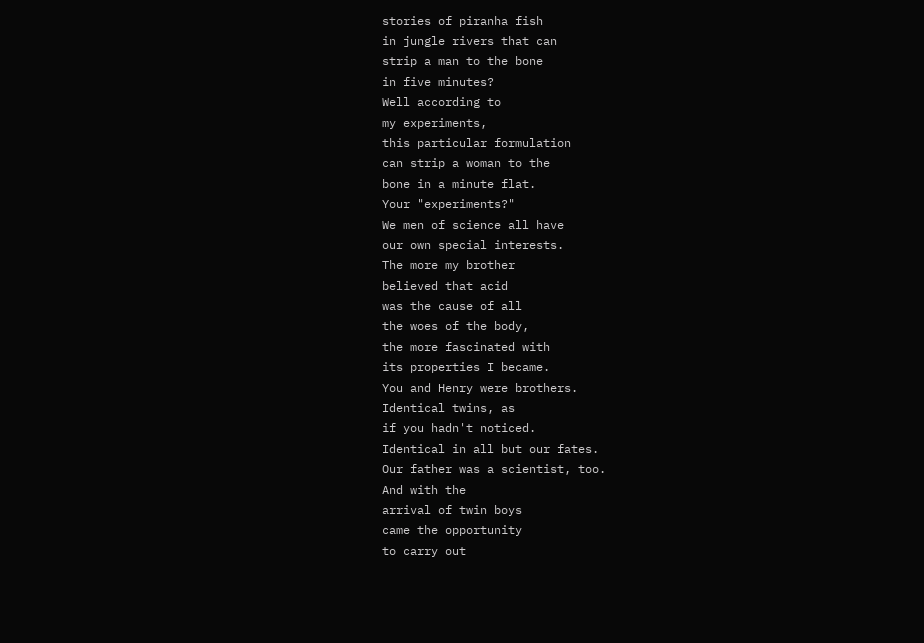stories of piranha fish
in jungle rivers that can
strip a man to the bone
in five minutes?
Well according to
my experiments,
this particular formulation
can strip a woman to the
bone in a minute flat.
Your "experiments?"
We men of science all have
our own special interests.
The more my brother
believed that acid
was the cause of all
the woes of the body,
the more fascinated with
its properties I became.
You and Henry were brothers.
Identical twins, as
if you hadn't noticed.
Identical in all but our fates.
Our father was a scientist, too.
And with the
arrival of twin boys
came the opportunity
to carry out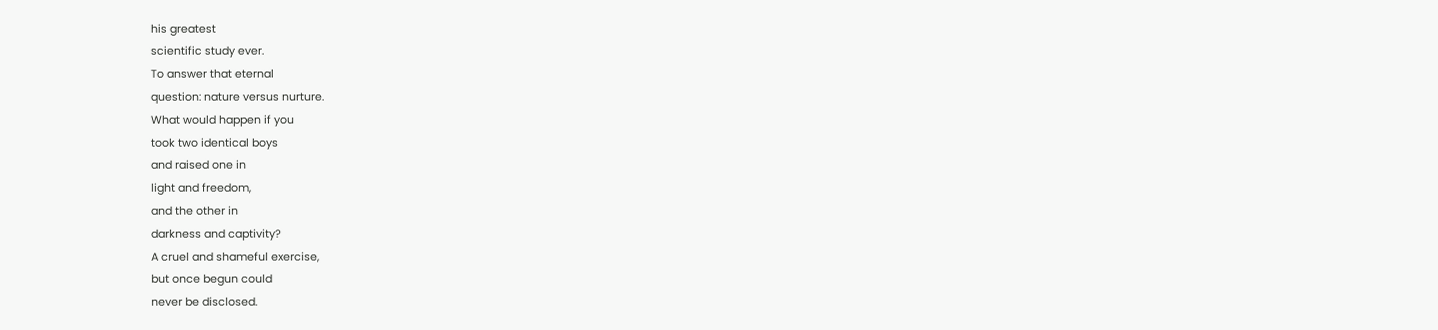his greatest
scientific study ever.
To answer that eternal
question: nature versus nurture.
What would happen if you
took two identical boys
and raised one in
light and freedom,
and the other in
darkness and captivity?
A cruel and shameful exercise,
but once begun could
never be disclosed.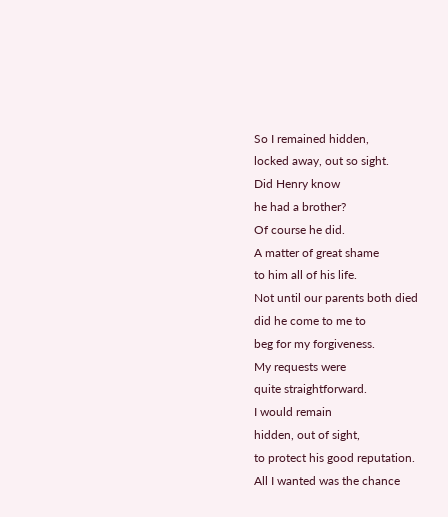So I remained hidden,
locked away, out so sight.
Did Henry know
he had a brother?
Of course he did.
A matter of great shame
to him all of his life.
Not until our parents both died
did he come to me to
beg for my forgiveness.
My requests were
quite straightforward.
I would remain
hidden, out of sight,
to protect his good reputation.
All I wanted was the chance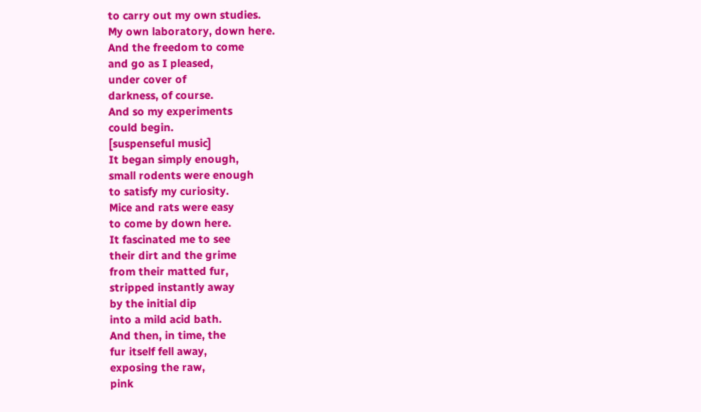to carry out my own studies.
My own laboratory, down here.
And the freedom to come
and go as I pleased,
under cover of
darkness, of course.
And so my experiments
could begin.
[suspenseful music]
It began simply enough,
small rodents were enough
to satisfy my curiosity.
Mice and rats were easy
to come by down here.
It fascinated me to see
their dirt and the grime
from their matted fur,
stripped instantly away
by the initial dip
into a mild acid bath.
And then, in time, the
fur itself fell away,
exposing the raw,
pink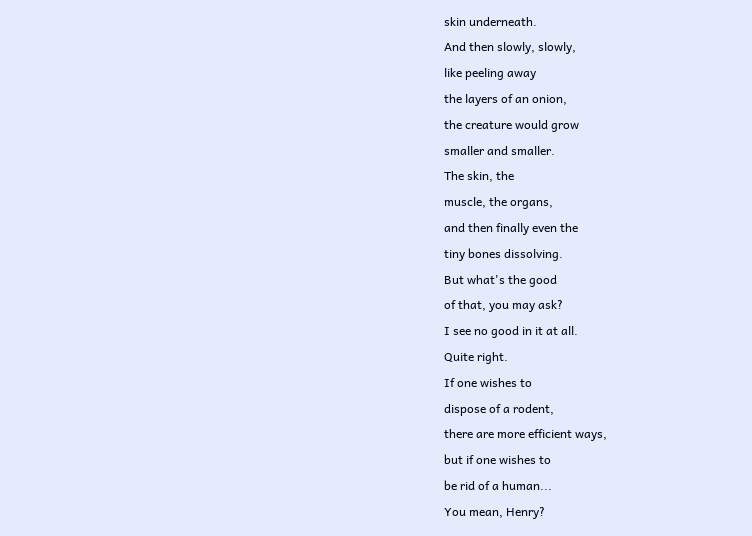skin underneath.
And then slowly, slowly,
like peeling away
the layers of an onion,
the creature would grow
smaller and smaller.
The skin, the
muscle, the organs,
and then finally even the
tiny bones dissolving.
But what's the good
of that, you may ask?
I see no good in it at all.
Quite right.
If one wishes to
dispose of a rodent,
there are more efficient ways,
but if one wishes to
be rid of a human...
You mean, Henry?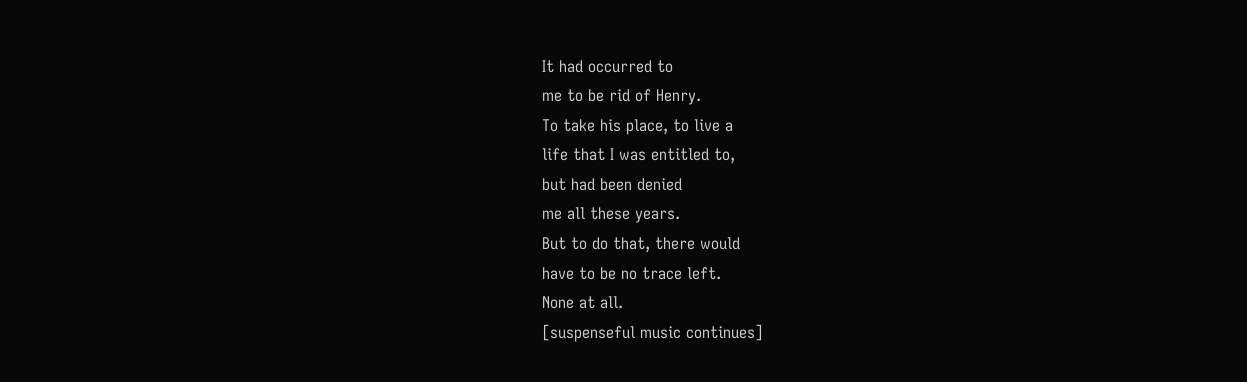It had occurred to
me to be rid of Henry.
To take his place, to live a
life that I was entitled to,
but had been denied
me all these years.
But to do that, there would
have to be no trace left.
None at all.
[suspenseful music continues]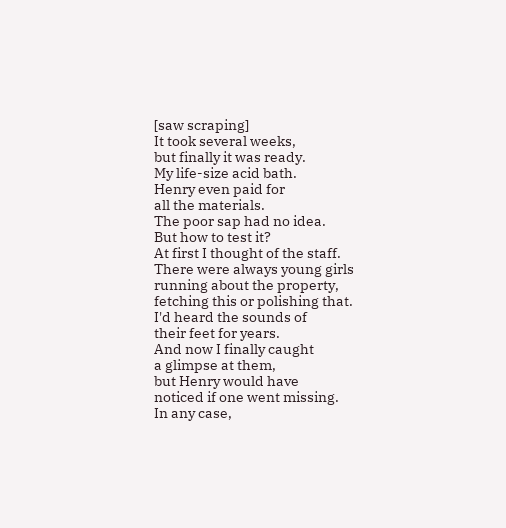[saw scraping]
It took several weeks,
but finally it was ready.
My life-size acid bath.
Henry even paid for
all the materials.
The poor sap had no idea.
But how to test it?
At first I thought of the staff.
There were always young girls
running about the property,
fetching this or polishing that.
I'd heard the sounds of
their feet for years.
And now I finally caught
a glimpse at them,
but Henry would have
noticed if one went missing.
In any case,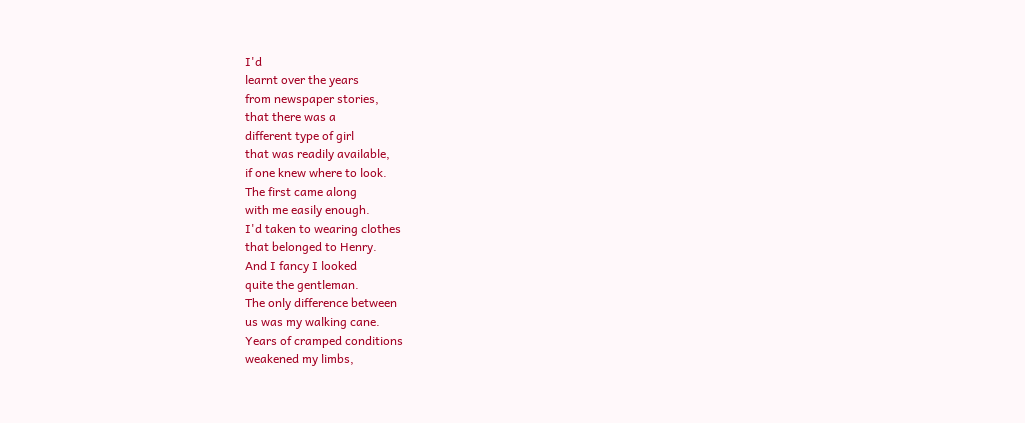I'd
learnt over the years
from newspaper stories,
that there was a
different type of girl
that was readily available,
if one knew where to look.
The first came along
with me easily enough.
I'd taken to wearing clothes
that belonged to Henry.
And I fancy I looked
quite the gentleman.
The only difference between
us was my walking cane.
Years of cramped conditions
weakened my limbs,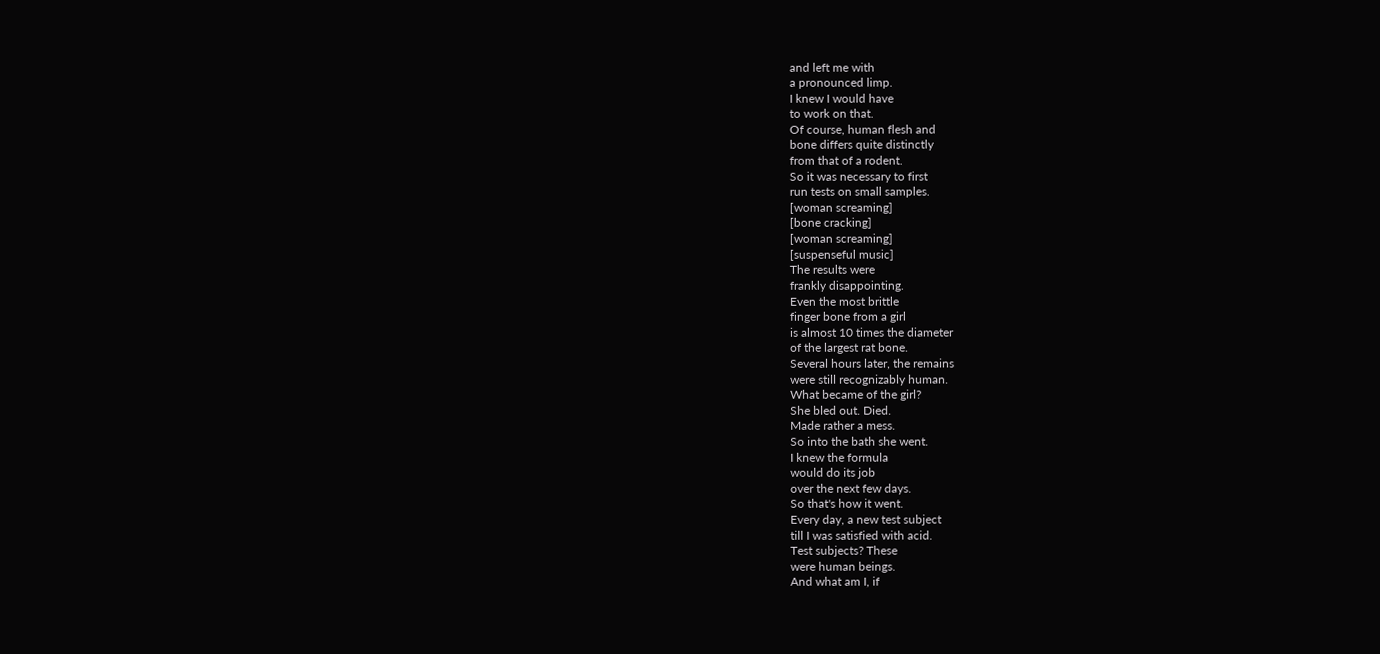and left me with
a pronounced limp.
I knew I would have
to work on that.
Of course, human flesh and
bone differs quite distinctly
from that of a rodent.
So it was necessary to first
run tests on small samples.
[woman screaming]
[bone cracking]
[woman screaming]
[suspenseful music]
The results were
frankly disappointing.
Even the most brittle
finger bone from a girl
is almost 10 times the diameter
of the largest rat bone.
Several hours later, the remains
were still recognizably human.
What became of the girl?
She bled out. Died.
Made rather a mess.
So into the bath she went.
I knew the formula
would do its job
over the next few days.
So that's how it went.
Every day, a new test subject
till I was satisfied with acid.
Test subjects? These
were human beings.
And what am I, if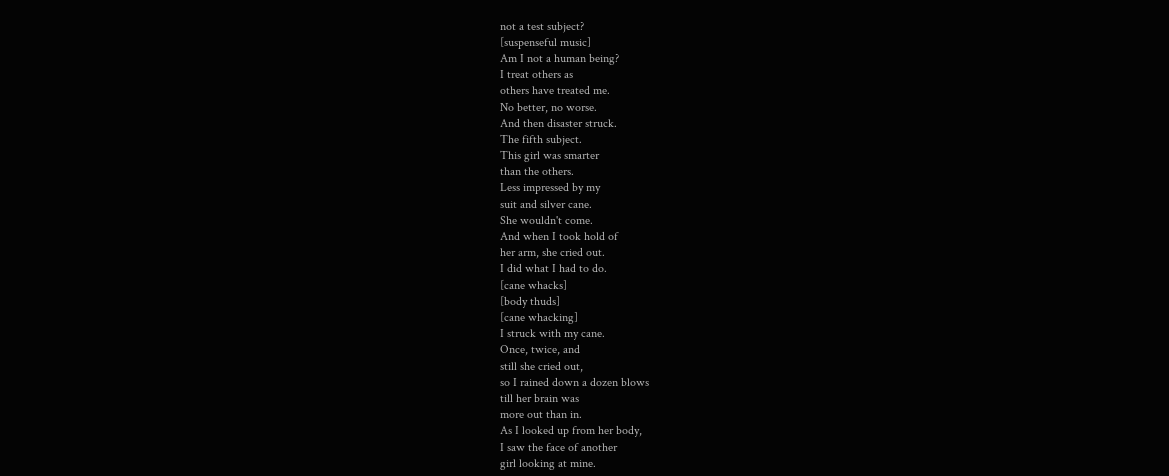not a test subject?
[suspenseful music]
Am I not a human being?
I treat others as
others have treated me.
No better, no worse.
And then disaster struck.
The fifth subject.
This girl was smarter
than the others.
Less impressed by my
suit and silver cane.
She wouldn't come.
And when I took hold of
her arm, she cried out.
I did what I had to do.
[cane whacks]
[body thuds]
[cane whacking]
I struck with my cane.
Once, twice, and
still she cried out,
so I rained down a dozen blows
till her brain was
more out than in.
As I looked up from her body,
I saw the face of another
girl looking at mine.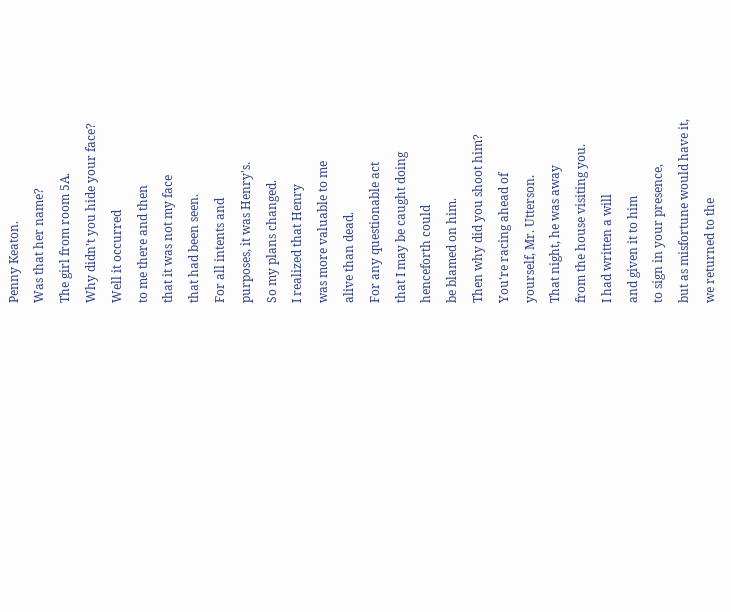Penny Keaton.
Was that her name?
The girl from room 5A.
Why didn't you hide your face?
Well it occurred
to me there and then
that it was not my face
that had been seen.
For all intents and
purposes, it was Henry's.
So my plans changed.
I realized that Henry
was more valuable to me
alive than dead.
For any questionable act
that I may be caught doing
henceforth could
be blamed on him.
Then why did you shoot him?
You're racing ahead of
yourself, Mr. Utterson.
That night, he was away
from the house visiting you.
I had written a will
and given it to him
to sign in your presence,
but as misfortune would have it,
we returned to the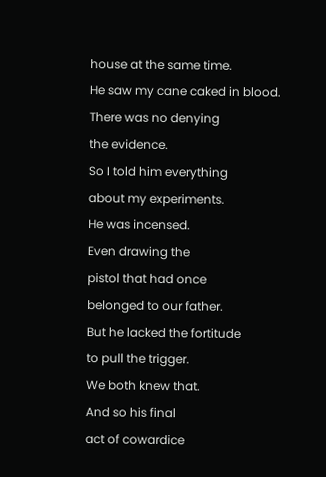house at the same time.
He saw my cane caked in blood.
There was no denying
the evidence.
So I told him everything
about my experiments.
He was incensed.
Even drawing the
pistol that had once
belonged to our father.
But he lacked the fortitude
to pull the trigger.
We both knew that.
And so his final
act of cowardice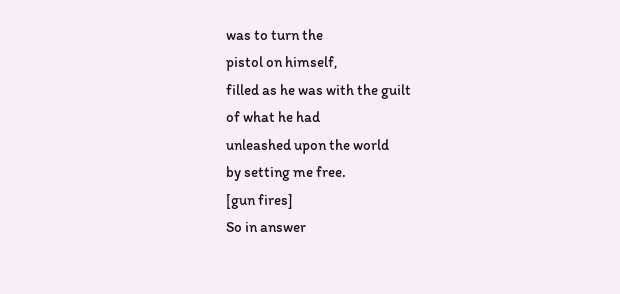was to turn the
pistol on himself,
filled as he was with the guilt
of what he had
unleashed upon the world
by setting me free.
[gun fires]
So in answer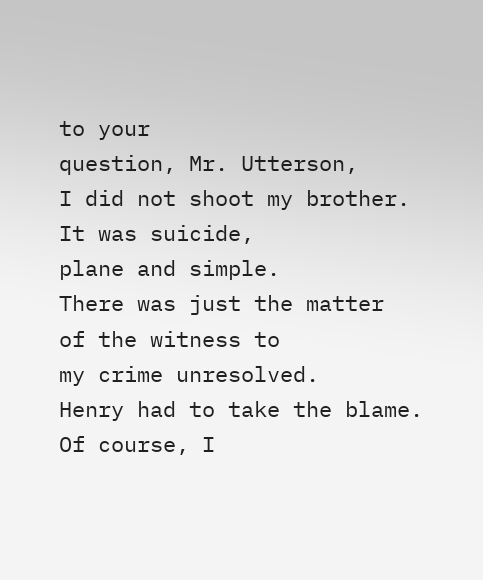to your
question, Mr. Utterson,
I did not shoot my brother.
It was suicide,
plane and simple.
There was just the matter
of the witness to
my crime unresolved.
Henry had to take the blame.
Of course, I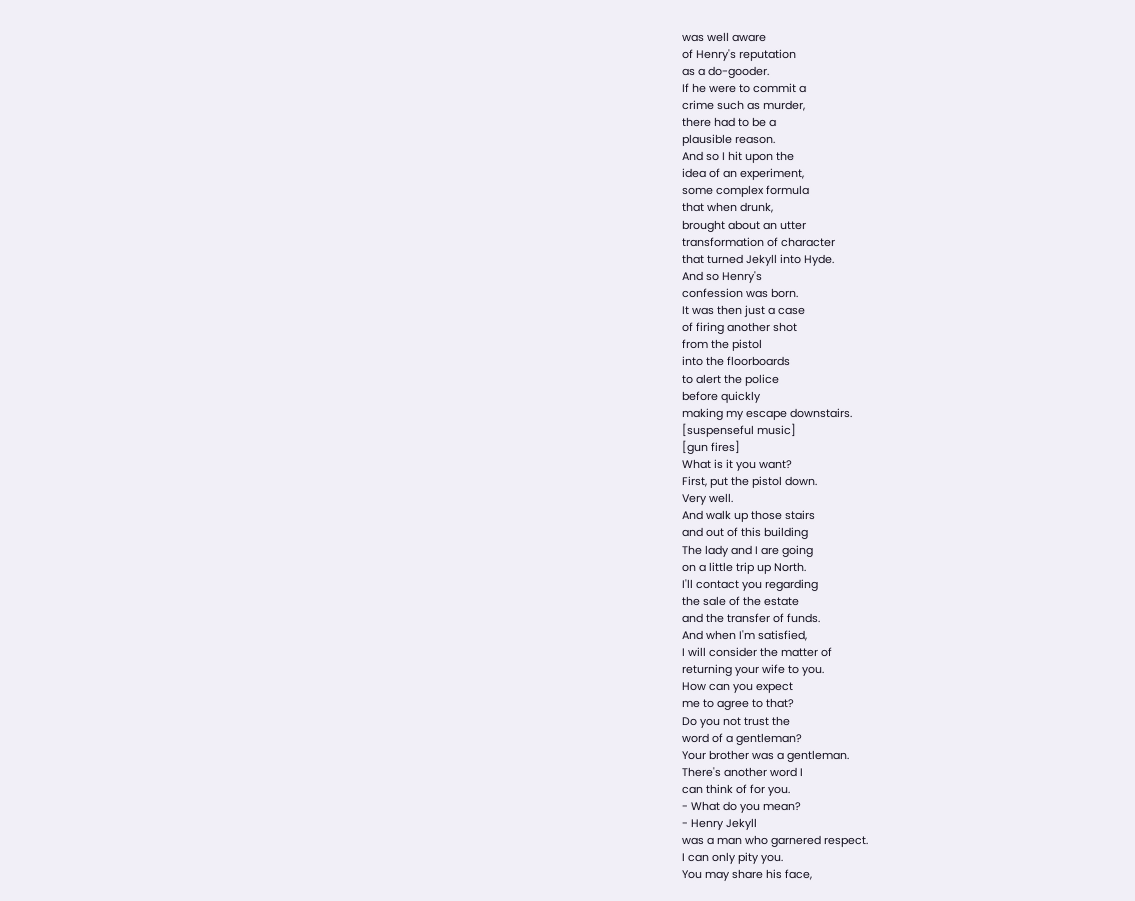was well aware
of Henry's reputation
as a do-gooder.
If he were to commit a
crime such as murder,
there had to be a
plausible reason.
And so I hit upon the
idea of an experiment,
some complex formula
that when drunk,
brought about an utter
transformation of character
that turned Jekyll into Hyde.
And so Henry's
confession was born.
It was then just a case
of firing another shot
from the pistol
into the floorboards
to alert the police
before quickly
making my escape downstairs.
[suspenseful music]
[gun fires]
What is it you want?
First, put the pistol down.
Very well.
And walk up those stairs
and out of this building
The lady and I are going
on a little trip up North.
I'll contact you regarding
the sale of the estate
and the transfer of funds.
And when I'm satisfied,
I will consider the matter of
returning your wife to you.
How can you expect
me to agree to that?
Do you not trust the
word of a gentleman?
Your brother was a gentleman.
There's another word I
can think of for you.
- What do you mean?
- Henry Jekyll
was a man who garnered respect.
I can only pity you.
You may share his face,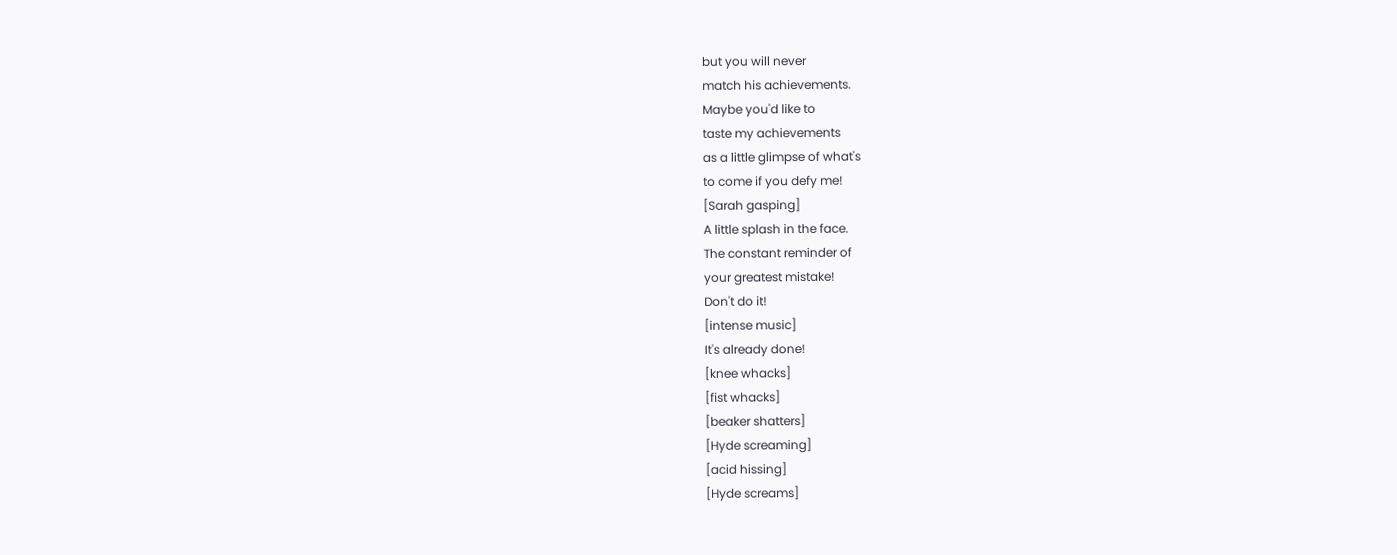but you will never
match his achievements.
Maybe you'd like to
taste my achievements
as a little glimpse of what's
to come if you defy me!
[Sarah gasping]
A little splash in the face.
The constant reminder of
your greatest mistake!
Don't do it!
[intense music]
It's already done!
[knee whacks]
[fist whacks]
[beaker shatters]
[Hyde screaming]
[acid hissing]
[Hyde screams]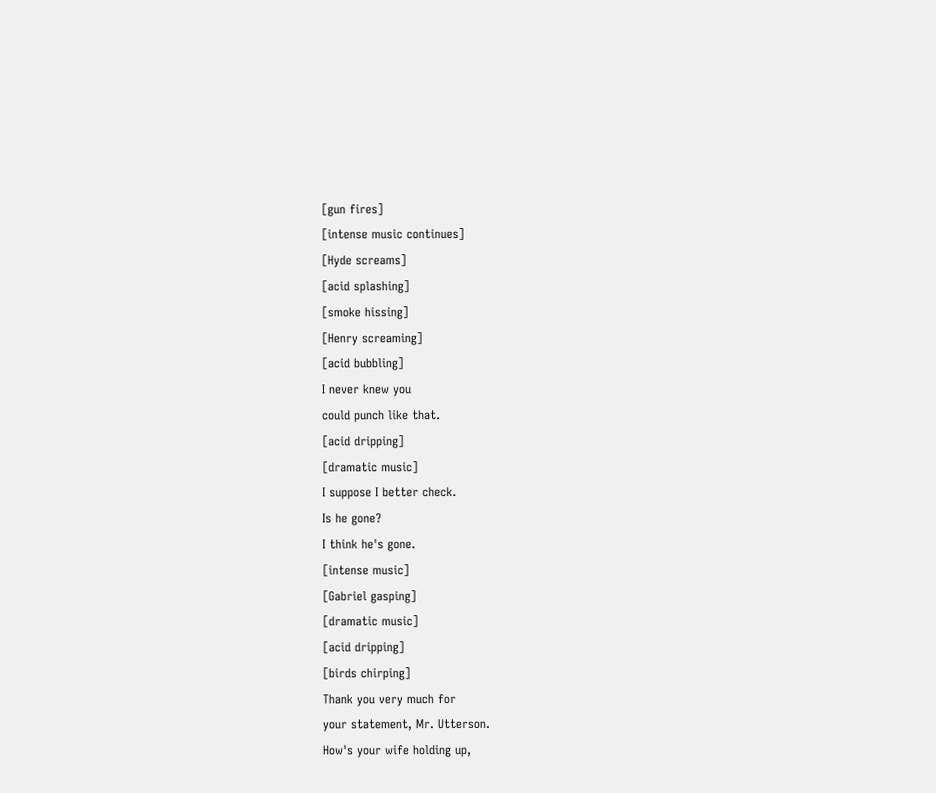[gun fires]
[intense music continues]
[Hyde screams]
[acid splashing]
[smoke hissing]
[Henry screaming]
[acid bubbling]
I never knew you
could punch like that.
[acid dripping]
[dramatic music]
I suppose I better check.
Is he gone?
I think he's gone.
[intense music]
[Gabriel gasping]
[dramatic music]
[acid dripping]
[birds chirping]
Thank you very much for
your statement, Mr. Utterson.
How's your wife holding up,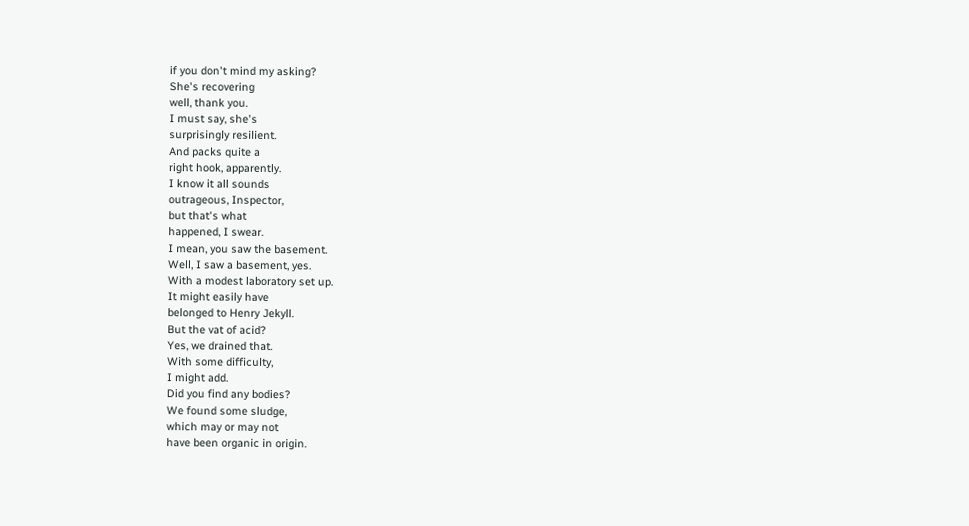if you don't mind my asking?
She's recovering
well, thank you.
I must say, she's
surprisingly resilient.
And packs quite a
right hook, apparently.
I know it all sounds
outrageous, Inspector,
but that's what
happened, I swear.
I mean, you saw the basement.
Well, I saw a basement, yes.
With a modest laboratory set up.
It might easily have
belonged to Henry Jekyll.
But the vat of acid?
Yes, we drained that.
With some difficulty,
I might add.
Did you find any bodies?
We found some sludge,
which may or may not
have been organic in origin.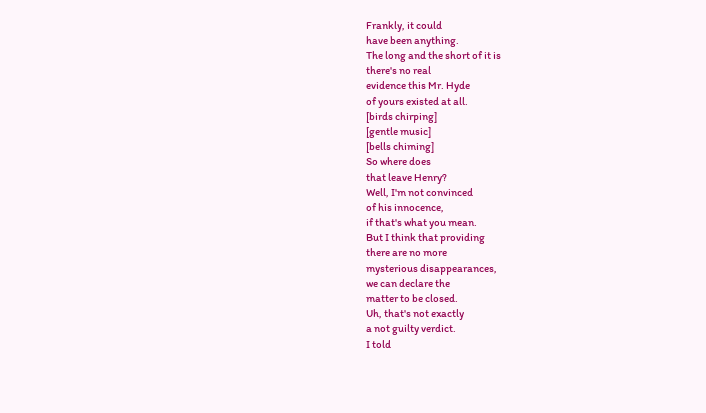Frankly, it could
have been anything.
The long and the short of it is
there's no real
evidence this Mr. Hyde
of yours existed at all.
[birds chirping]
[gentle music]
[bells chiming]
So where does
that leave Henry?
Well, I'm not convinced
of his innocence,
if that's what you mean.
But I think that providing
there are no more
mysterious disappearances,
we can declare the
matter to be closed.
Uh, that's not exactly
a not guilty verdict.
I told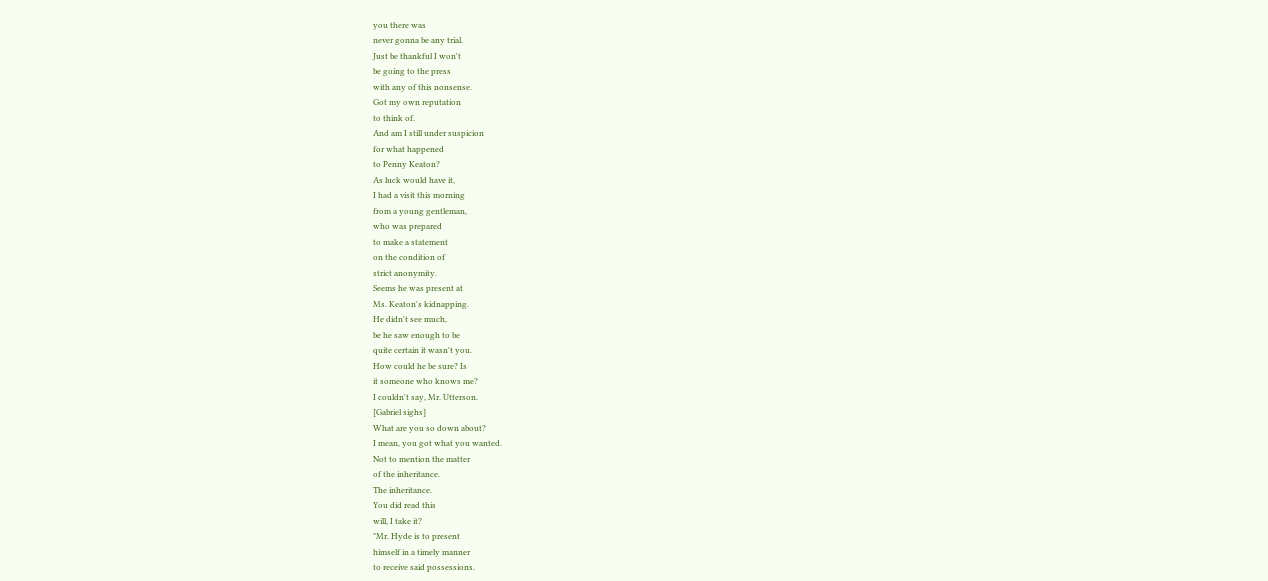you there was
never gonna be any trial.
Just be thankful I won't
be going to the press
with any of this nonsense.
Got my own reputation
to think of.
And am I still under suspicion
for what happened
to Penny Keaton?
As luck would have it,
I had a visit this morning
from a young gentleman,
who was prepared
to make a statement
on the condition of
strict anonymity.
Seems he was present at
Ms. Keaton's kidnapping.
He didn't see much,
be he saw enough to be
quite certain it wasn't you.
How could he be sure? Is
it someone who knows me?
I couldn't say, Mr. Utterson.
[Gabriel sighs]
What are you so down about?
I mean, you got what you wanted.
Not to mention the matter
of the inheritance.
The inheritance.
You did read this
will, I take it?
"Mr. Hyde is to present
himself in a timely manner
to receive said possessions.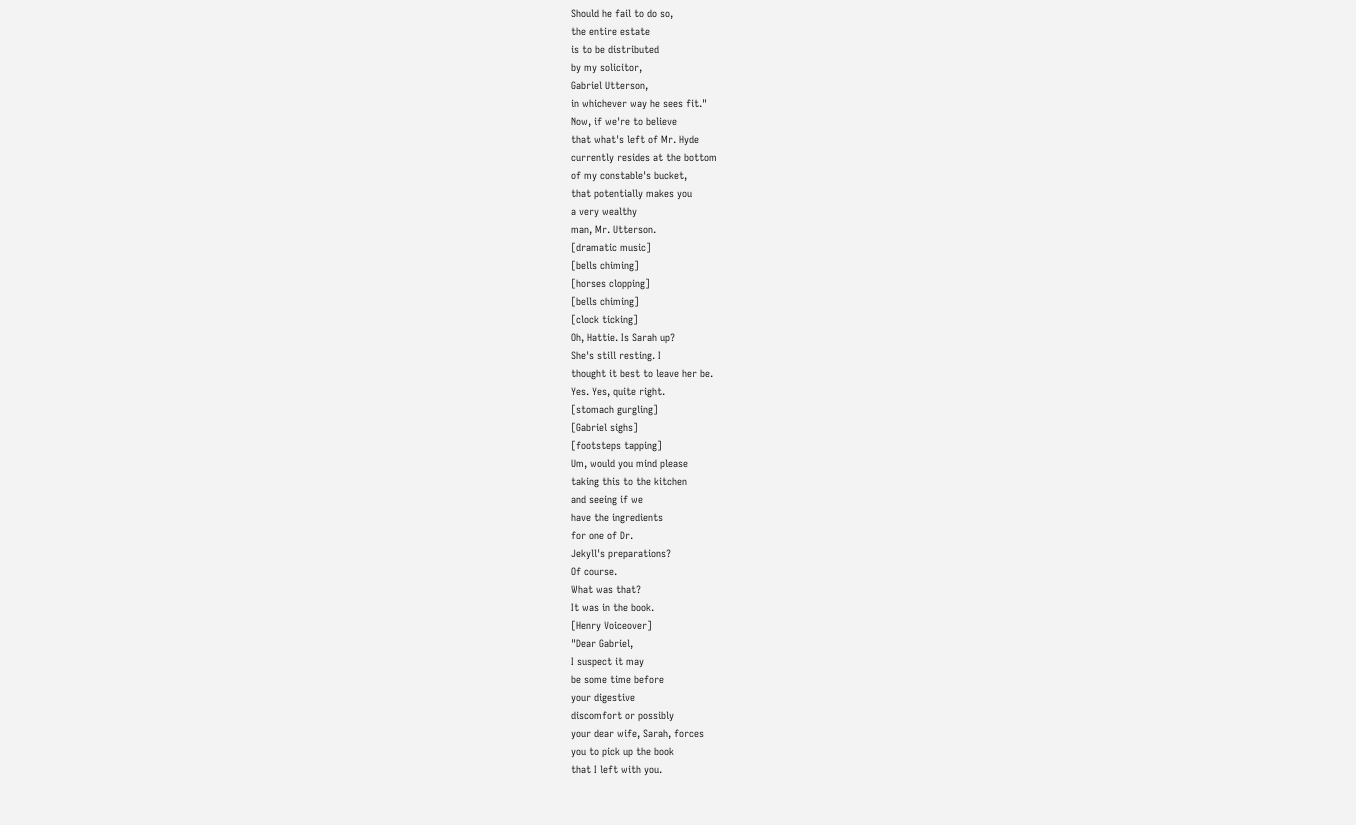Should he fail to do so,
the entire estate
is to be distributed
by my solicitor,
Gabriel Utterson,
in whichever way he sees fit."
Now, if we're to believe
that what's left of Mr. Hyde
currently resides at the bottom
of my constable's bucket,
that potentially makes you
a very wealthy
man, Mr. Utterson.
[dramatic music]
[bells chiming]
[horses clopping]
[bells chiming]
[clock ticking]
Oh, Hattie. Is Sarah up?
She's still resting. I
thought it best to leave her be.
Yes. Yes, quite right.
[stomach gurgling]
[Gabriel sighs]
[footsteps tapping]
Um, would you mind please
taking this to the kitchen
and seeing if we
have the ingredients
for one of Dr.
Jekyll's preparations?
Of course.
What was that?
It was in the book.
[Henry Voiceover]
"Dear Gabriel,
I suspect it may
be some time before
your digestive
discomfort or possibly
your dear wife, Sarah, forces
you to pick up the book
that I left with you.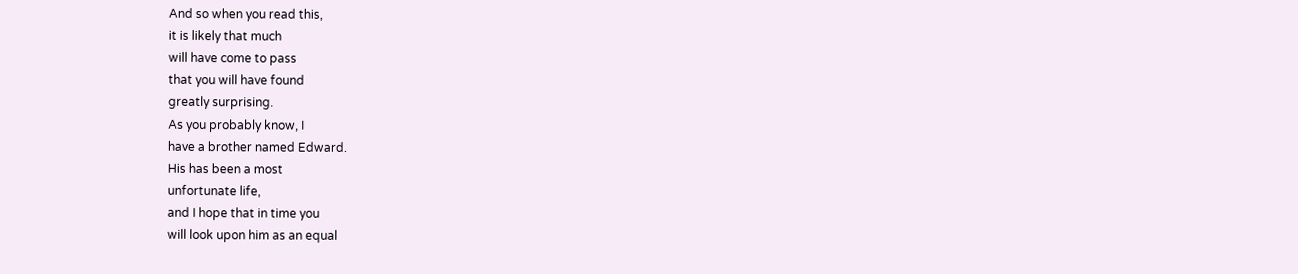And so when you read this,
it is likely that much
will have come to pass
that you will have found
greatly surprising.
As you probably know, I
have a brother named Edward.
His has been a most
unfortunate life,
and I hope that in time you
will look upon him as an equal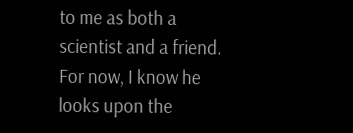to me as both a
scientist and a friend.
For now, I know he
looks upon the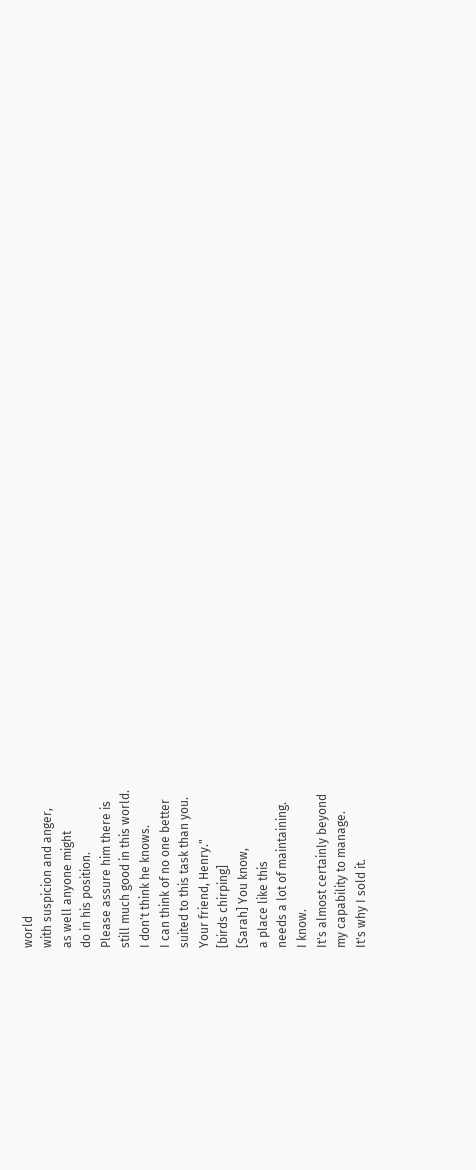world
with suspicion and anger,
as well anyone might
do in his position.
Please assure him there is
still much good in this world.
I don't think he knows.
I can think of no one better
suited to this task than you.
Your friend, Henry."
[birds chirping]
[Sarah] You know,
a place like this
needs a lot of maintaining.
I know.
It's almost certainly beyond
my capability to manage.
It's why I sold it.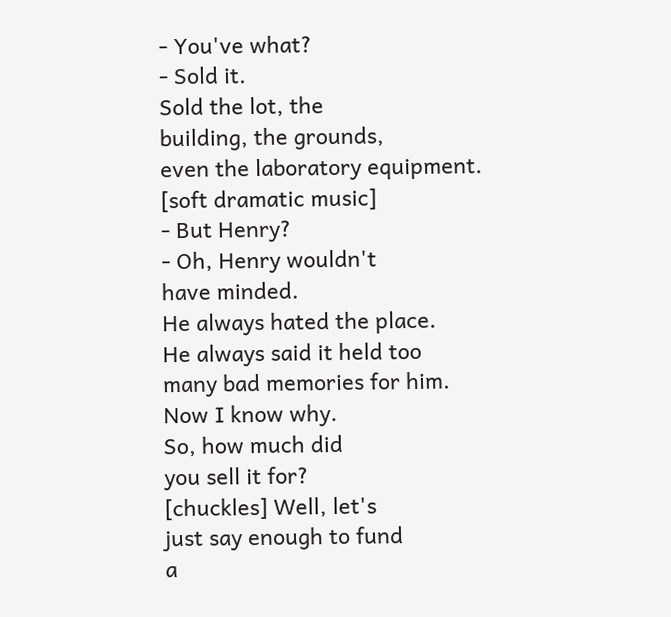- You've what?
- Sold it.
Sold the lot, the
building, the grounds,
even the laboratory equipment.
[soft dramatic music]
- But Henry?
- Oh, Henry wouldn't
have minded.
He always hated the place.
He always said it held too
many bad memories for him.
Now I know why.
So, how much did
you sell it for?
[chuckles] Well, let's
just say enough to fund
a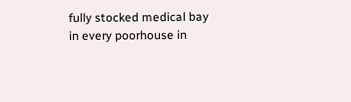fully stocked medical bay
in every poorhouse in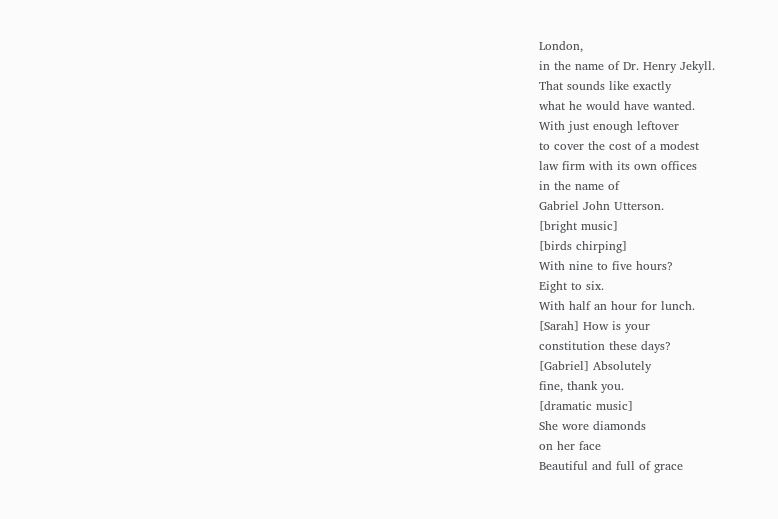London,
in the name of Dr. Henry Jekyll.
That sounds like exactly
what he would have wanted.
With just enough leftover
to cover the cost of a modest
law firm with its own offices
in the name of
Gabriel John Utterson.
[bright music]
[birds chirping]
With nine to five hours?
Eight to six.
With half an hour for lunch.
[Sarah] How is your
constitution these days?
[Gabriel] Absolutely
fine, thank you.
[dramatic music]
She wore diamonds
on her face
Beautiful and full of grace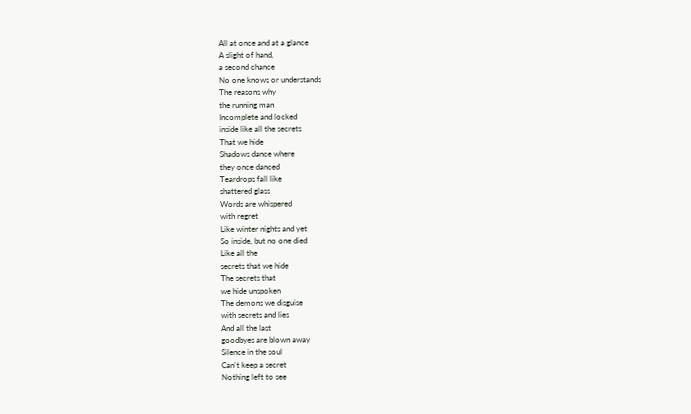All at once and at a glance
A slight of hand,
a second chance
No one knows or understands
The reasons why
the running man
Incomplete and locked
inside like all the secrets
That we hide
Shadows dance where
they once danced
Teardrops fall like
shattered glass
Words are whispered
with regret
Like winter nights and yet
So inside, but no one died
Like all the
secrets that we hide
The secrets that
we hide unspoken
The demons we disguise
with secrets and lies
And all the last
goodbyes are blown away
Silence in the soul
Can't keep a secret
Nothing left to see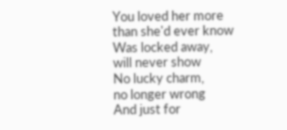You loved her more
than she'd ever know
Was locked away,
will never show
No lucky charm,
no longer wrong
And just for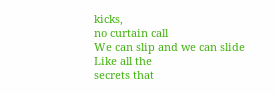kicks,
no curtain call
We can slip and we can slide
Like all the
secrets that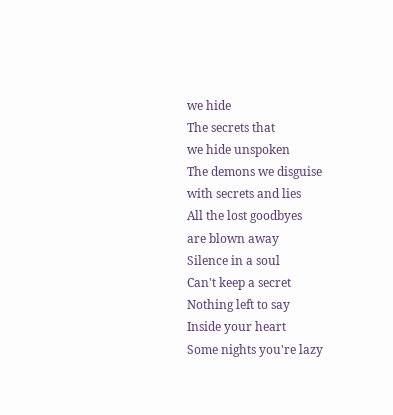we hide
The secrets that
we hide unspoken
The demons we disguise
with secrets and lies
All the lost goodbyes
are blown away
Silence in a soul
Can't keep a secret
Nothing left to say
Inside your heart
Some nights you're lazy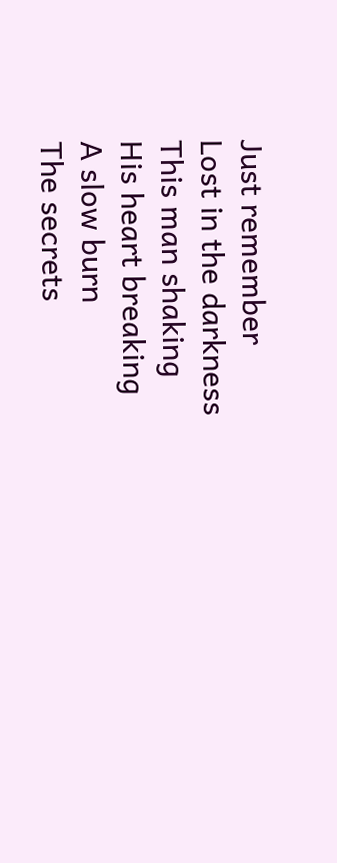Just remember
Lost in the darkness
This man shaking
His heart breaking
A slow burn
The secrets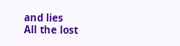and lies
All the lost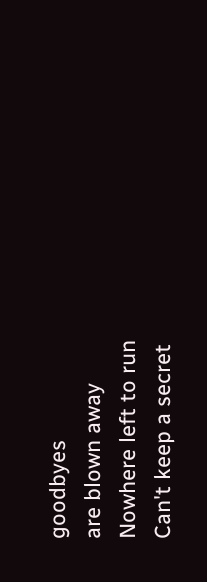goodbyes
are blown away
Nowhere left to run
Can't keep a secret